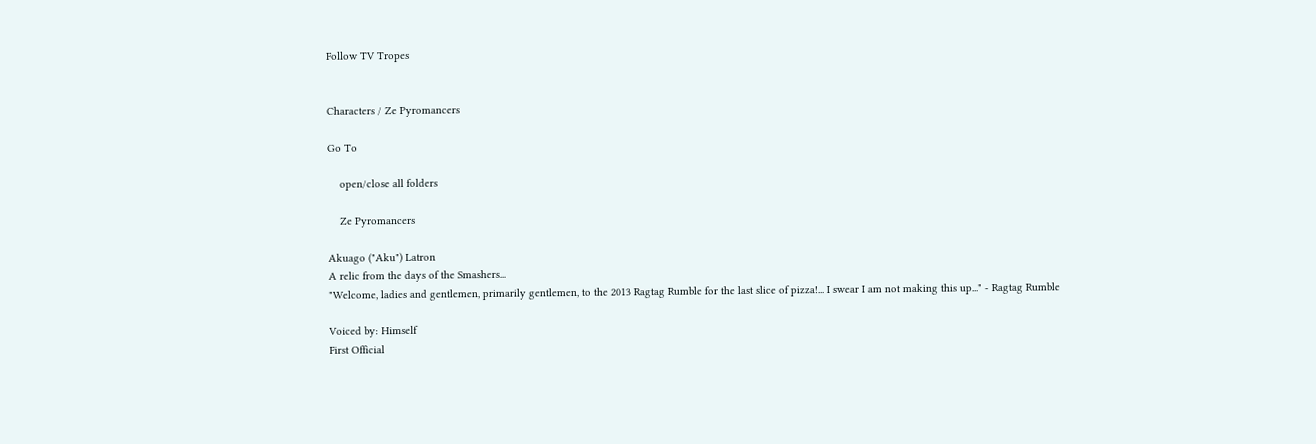Follow TV Tropes


Characters / Ze Pyromancers

Go To

    open/close all folders

    Ze Pyromancers

Akuago ("Aku") Latron
A relic from the days of the Smashers...
"Welcome, ladies and gentlemen, primarily gentlemen, to the 2013 Ragtag Rumble for the last slice of pizza!... I swear I am not making this up..." - Ragtag Rumble

Voiced by: Himself
First Official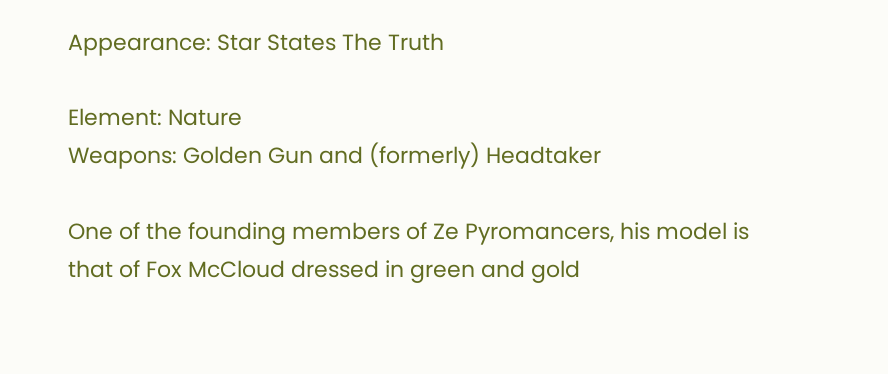Appearance: Star States The Truth

Element: Nature
Weapons: Golden Gun and (formerly) Headtaker

One of the founding members of Ze Pyromancers, his model is that of Fox McCloud dressed in green and gold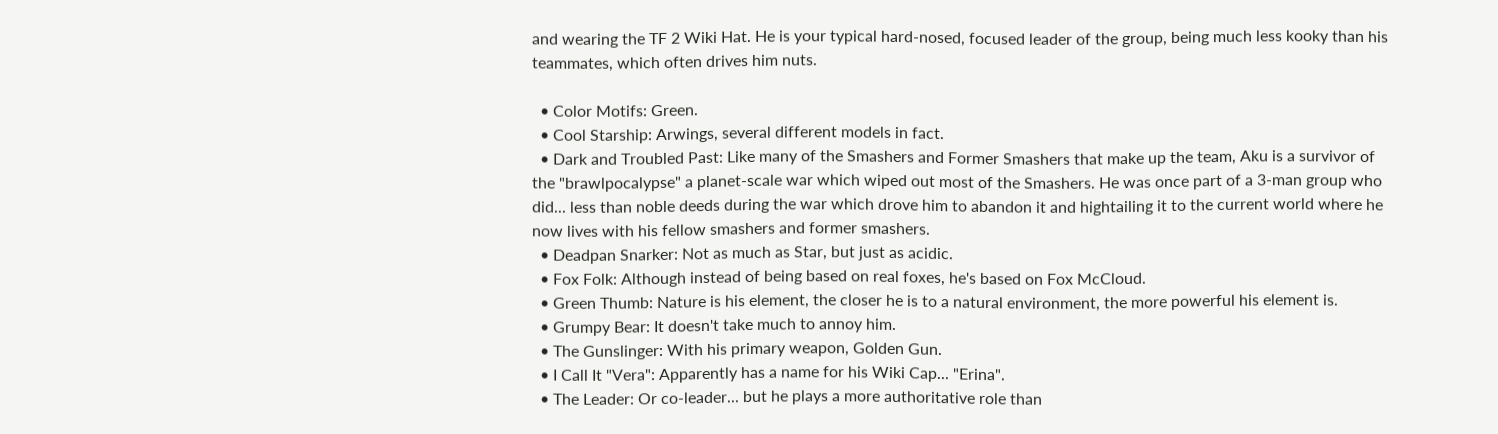and wearing the TF 2 Wiki Hat. He is your typical hard-nosed, focused leader of the group, being much less kooky than his teammates, which often drives him nuts.

  • Color Motifs: Green.
  • Cool Starship: Arwings, several different models in fact.
  • Dark and Troubled Past: Like many of the Smashers and Former Smashers that make up the team, Aku is a survivor of the "brawlpocalypse" a planet-scale war which wiped out most of the Smashers. He was once part of a 3-man group who did... less than noble deeds during the war which drove him to abandon it and hightailing it to the current world where he now lives with his fellow smashers and former smashers.
  • Deadpan Snarker: Not as much as Star, but just as acidic.
  • Fox Folk: Although instead of being based on real foxes, he's based on Fox McCloud.
  • Green Thumb: Nature is his element, the closer he is to a natural environment, the more powerful his element is.
  • Grumpy Bear: It doesn't take much to annoy him.
  • The Gunslinger: With his primary weapon, Golden Gun.
  • I Call It "Vera": Apparently has a name for his Wiki Cap... "Erina".
  • The Leader: Or co-leader... but he plays a more authoritative role than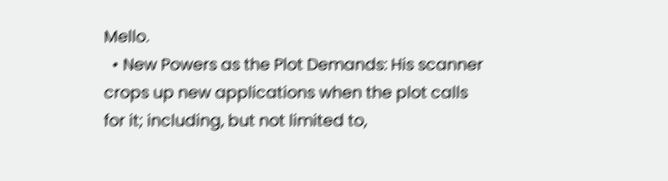Mello.
  • New Powers as the Plot Demands: His scanner crops up new applications when the plot calls for it; including, but not limited to,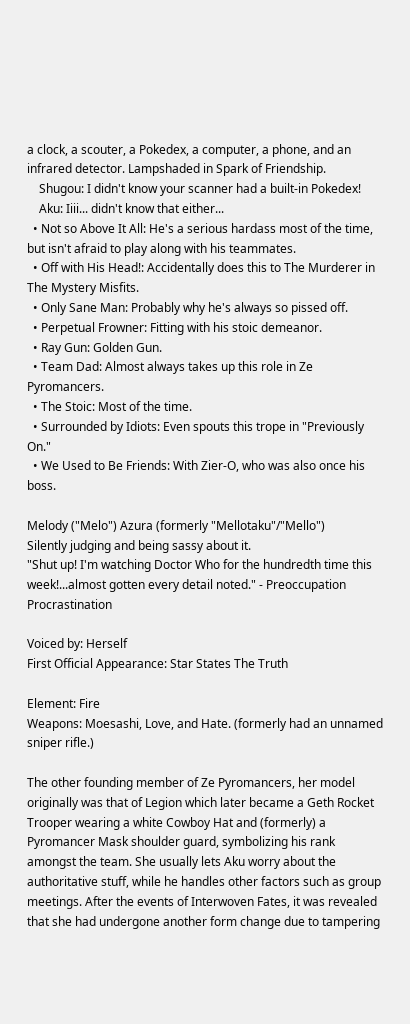a clock, a scouter, a Pokedex, a computer, a phone, and an infrared detector. Lampshaded in Spark of Friendship.
    Shugou: I didn't know your scanner had a built-in Pokedex!
    Aku: Iiii... didn't know that either...
  • Not so Above It All: He's a serious hardass most of the time, but isn't afraid to play along with his teammates.
  • Off with His Head!: Accidentally does this to The Murderer in The Mystery Misfits.
  • Only Sane Man: Probably why he's always so pissed off.
  • Perpetual Frowner: Fitting with his stoic demeanor.
  • Ray Gun: Golden Gun.
  • Team Dad: Almost always takes up this role in Ze Pyromancers.
  • The Stoic: Most of the time.
  • Surrounded by Idiots: Even spouts this trope in "Previously On."
  • We Used to Be Friends: With Zier-O, who was also once his boss.

Melody ("Melo") Azura (formerly "Mellotaku"/"Mello")
Silently judging and being sassy about it.
"Shut up! I'm watching Doctor Who for the hundredth time this week!...almost gotten every detail noted." - Preoccupation Procrastination

Voiced by: Herself
First Official Appearance: Star States The Truth

Element: Fire
Weapons: Moesashi, Love, and Hate. (formerly had an unnamed sniper rifle.)

The other founding member of Ze Pyromancers, her model originally was that of Legion which later became a Geth Rocket Trooper wearing a white Cowboy Hat and (formerly) a Pyromancer Mask shoulder guard, symbolizing his rank amongst the team. She usually lets Aku worry about the authoritative stuff, while he handles other factors such as group meetings. After the events of Interwoven Fates, it was revealed that she had undergone another form change due to tampering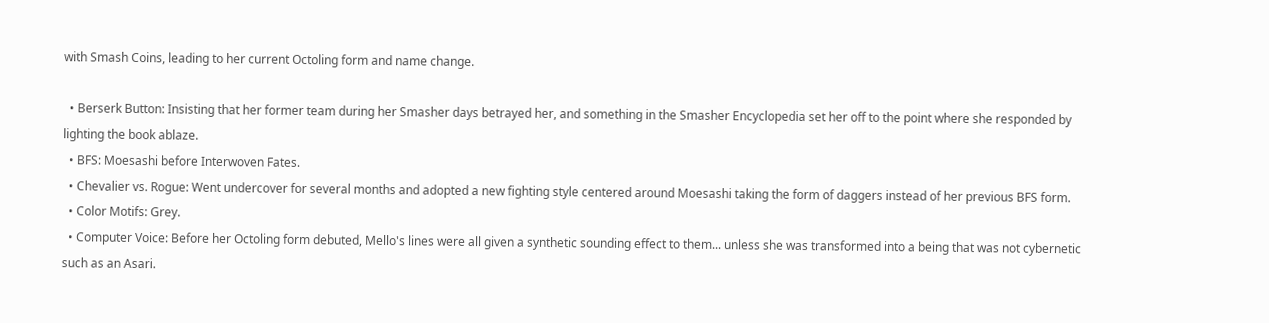with Smash Coins, leading to her current Octoling form and name change.

  • Berserk Button: Insisting that her former team during her Smasher days betrayed her, and something in the Smasher Encyclopedia set her off to the point where she responded by lighting the book ablaze.
  • BFS: Moesashi before Interwoven Fates.
  • Chevalier vs. Rogue: Went undercover for several months and adopted a new fighting style centered around Moesashi taking the form of daggers instead of her previous BFS form.
  • Color Motifs: Grey.
  • Computer Voice: Before her Octoling form debuted, Mello's lines were all given a synthetic sounding effect to them... unless she was transformed into a being that was not cybernetic such as an Asari.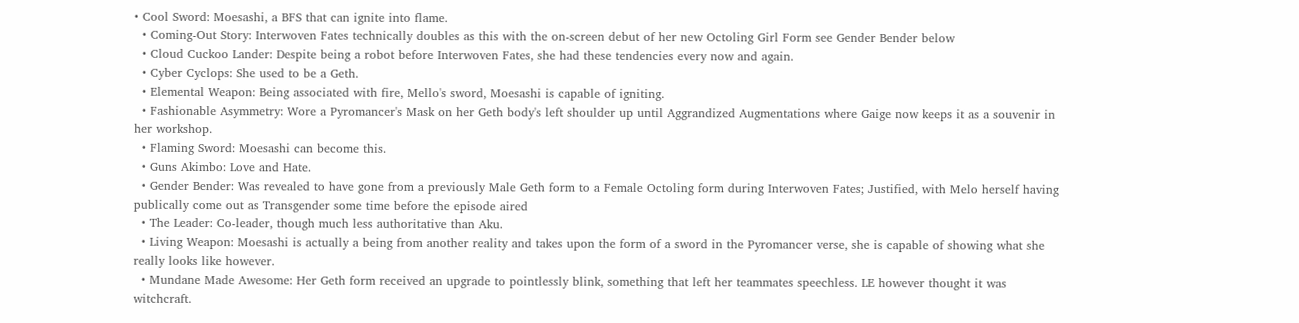• Cool Sword: Moesashi, a BFS that can ignite into flame.
  • Coming-Out Story: Interwoven Fates technically doubles as this with the on-screen debut of her new Octoling Girl Form see Gender Bender below
  • Cloud Cuckoo Lander: Despite being a robot before Interwoven Fates, she had these tendencies every now and again.
  • Cyber Cyclops: She used to be a Geth.
  • Elemental Weapon: Being associated with fire, Mello's sword, Moesashi is capable of igniting.
  • Fashionable Asymmetry: Wore a Pyromancer's Mask on her Geth body's left shoulder up until Aggrandized Augmentations where Gaige now keeps it as a souvenir in her workshop.
  • Flaming Sword: Moesashi can become this.
  • Guns Akimbo: Love and Hate.
  • Gender Bender: Was revealed to have gone from a previously Male Geth form to a Female Octoling form during Interwoven Fates; Justified, with Melo herself having publically come out as Transgender some time before the episode aired
  • The Leader: Co-leader, though much less authoritative than Aku.
  • Living Weapon: Moesashi is actually a being from another reality and takes upon the form of a sword in the Pyromancer verse, she is capable of showing what she really looks like however.
  • Mundane Made Awesome: Her Geth form received an upgrade to pointlessly blink, something that left her teammates speechless. LE however thought it was witchcraft.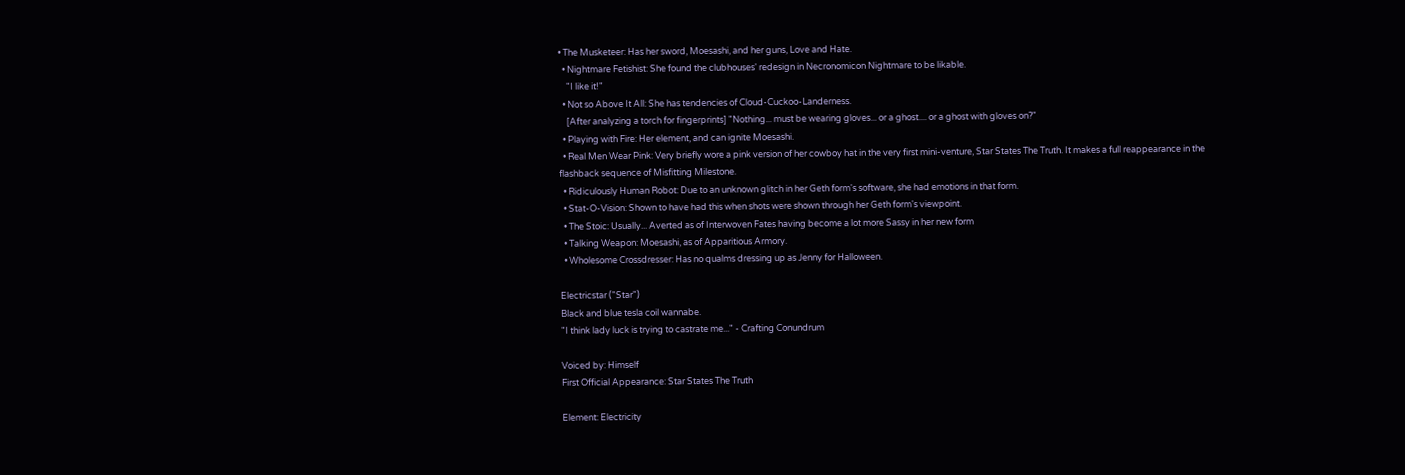• The Musketeer: Has her sword, Moesashi, and her guns, Love and Hate.
  • Nightmare Fetishist: She found the clubhouses' redesign in Necronomicon Nightmare to be likable.
    "I like it!"
  • Not so Above It All: She has tendencies of Cloud-Cuckoo-Landerness.
    [After analyzing a torch for fingerprints] "Nothing... must be wearing gloves... or a ghost.... or a ghost with gloves on?"
  • Playing with Fire: Her element, and can ignite Moesashi.
  • Real Men Wear Pink: Very briefly wore a pink version of her cowboy hat in the very first mini-venture, Star States The Truth. It makes a full reappearance in the flashback sequence of Misfitting Milestone.
  • Ridiculously Human Robot: Due to an unknown glitch in her Geth form's software, she had emotions in that form.
  • Stat-O-Vision: Shown to have had this when shots were shown through her Geth form's viewpoint.
  • The Stoic: Usually... Averted as of Interwoven Fates having become a lot more Sassy in her new form
  • Talking Weapon: Moesashi, as of Apparitious Armory.
  • Wholesome Crossdresser: Has no qualms dressing up as Jenny for Halloween.

Electricstar ("Star")
Black and blue tesla coil wannabe.
"I think lady luck is trying to castrate me..." - Crafting Conundrum

Voiced by: Himself
First Official Appearance: Star States The Truth

Element: Electricity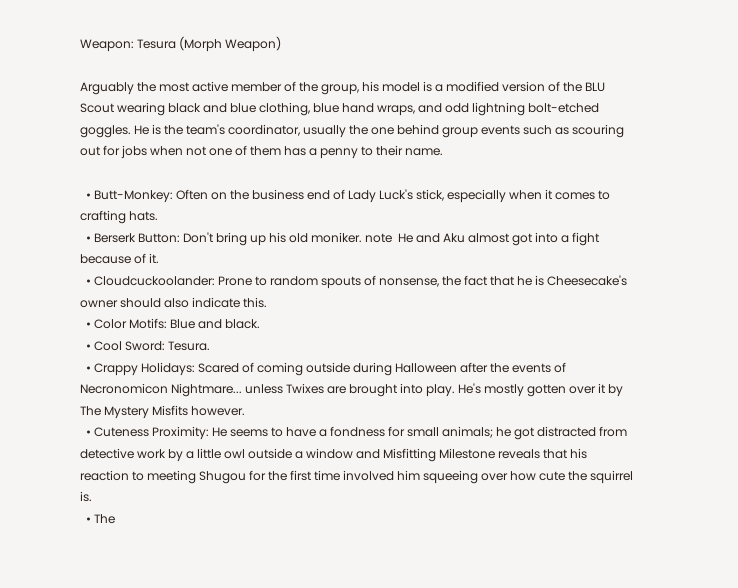Weapon: Tesura (Morph Weapon)

Arguably the most active member of the group, his model is a modified version of the BLU Scout wearing black and blue clothing, blue hand wraps, and odd lightning bolt-etched goggles. He is the team's coordinator, usually the one behind group events such as scouring out for jobs when not one of them has a penny to their name.

  • Butt-Monkey: Often on the business end of Lady Luck's stick, especially when it comes to crafting hats.
  • Berserk Button: Don't bring up his old moniker. note  He and Aku almost got into a fight because of it.
  • Cloudcuckoolander: Prone to random spouts of nonsense, the fact that he is Cheesecake's owner should also indicate this.
  • Color Motifs: Blue and black.
  • Cool Sword: Tesura.
  • Crappy Holidays: Scared of coming outside during Halloween after the events of Necronomicon Nightmare... unless Twixes are brought into play. He's mostly gotten over it by The Mystery Misfits however.
  • Cuteness Proximity: He seems to have a fondness for small animals; he got distracted from detective work by a little owl outside a window and Misfitting Milestone reveals that his reaction to meeting Shugou for the first time involved him squeeing over how cute the squirrel is.
  • The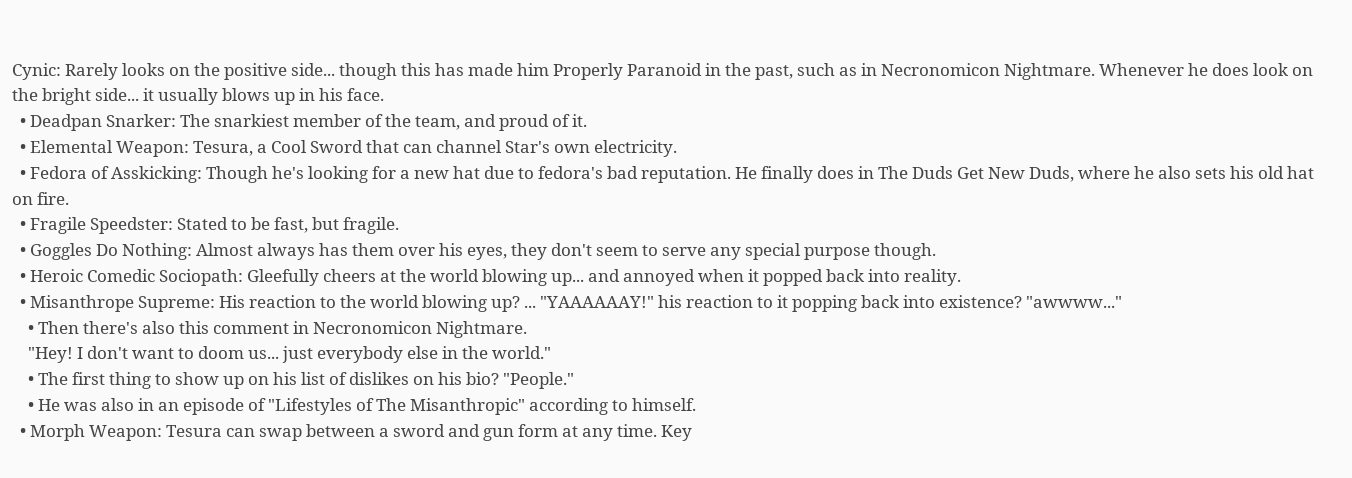Cynic: Rarely looks on the positive side... though this has made him Properly Paranoid in the past, such as in Necronomicon Nightmare. Whenever he does look on the bright side... it usually blows up in his face.
  • Deadpan Snarker: The snarkiest member of the team, and proud of it.
  • Elemental Weapon: Tesura, a Cool Sword that can channel Star's own electricity.
  • Fedora of Asskicking: Though he's looking for a new hat due to fedora's bad reputation. He finally does in The Duds Get New Duds, where he also sets his old hat on fire.
  • Fragile Speedster: Stated to be fast, but fragile.
  • Goggles Do Nothing: Almost always has them over his eyes, they don't seem to serve any special purpose though.
  • Heroic Comedic Sociopath: Gleefully cheers at the world blowing up... and annoyed when it popped back into reality.
  • Misanthrope Supreme: His reaction to the world blowing up? ... "YAAAAAAY!" his reaction to it popping back into existence? "awwww..."
    • Then there's also this comment in Necronomicon Nightmare.
    "Hey! I don't want to doom us... just everybody else in the world."
    • The first thing to show up on his list of dislikes on his bio? "People."
    • He was also in an episode of "Lifestyles of The Misanthropic" according to himself.
  • Morph Weapon: Tesura can swap between a sword and gun form at any time. Key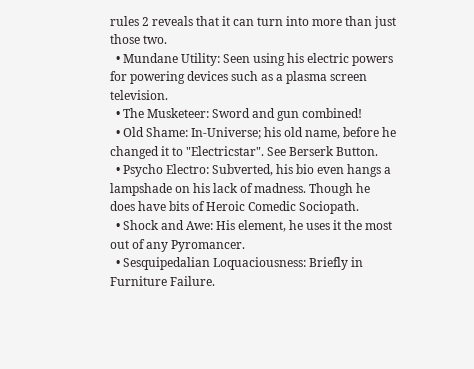rules 2 reveals that it can turn into more than just those two.
  • Mundane Utility: Seen using his electric powers for powering devices such as a plasma screen television.
  • The Musketeer: Sword and gun combined!
  • Old Shame: In-Universe; his old name, before he changed it to "Electricstar". See Berserk Button.
  • Psycho Electro: Subverted, his bio even hangs a lampshade on his lack of madness. Though he does have bits of Heroic Comedic Sociopath.
  • Shock and Awe: His element, he uses it the most out of any Pyromancer.
  • Sesquipedalian Loquaciousness: Briefly in Furniture Failure.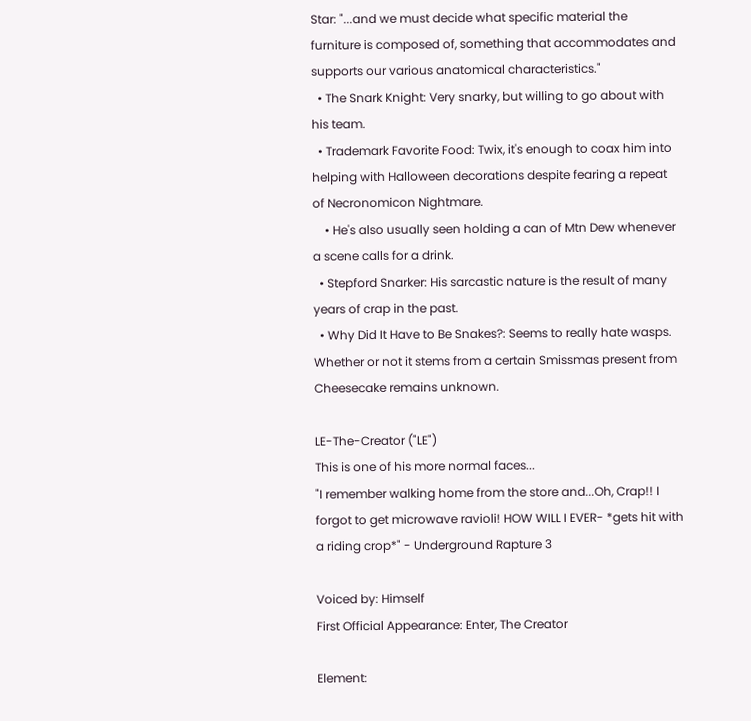Star: "...and we must decide what specific material the furniture is composed of, something that accommodates and supports our various anatomical characteristics."
  • The Snark Knight: Very snarky, but willing to go about with his team.
  • Trademark Favorite Food: Twix, it's enough to coax him into helping with Halloween decorations despite fearing a repeat of Necronomicon Nightmare.
    • He's also usually seen holding a can of Mtn Dew whenever a scene calls for a drink.
  • Stepford Snarker: His sarcastic nature is the result of many years of crap in the past.
  • Why Did It Have to Be Snakes?: Seems to really hate wasps. Whether or not it stems from a certain Smissmas present from Cheesecake remains unknown.

LE-The-Creator ("LE")
This is one of his more normal faces...
"I remember walking home from the store and...Oh, Crap!! I forgot to get microwave ravioli! HOW WILL I EVER- *gets hit with a riding crop*" - Underground Rapture 3

Voiced by: Himself
First Official Appearance: Enter, The Creator

Element: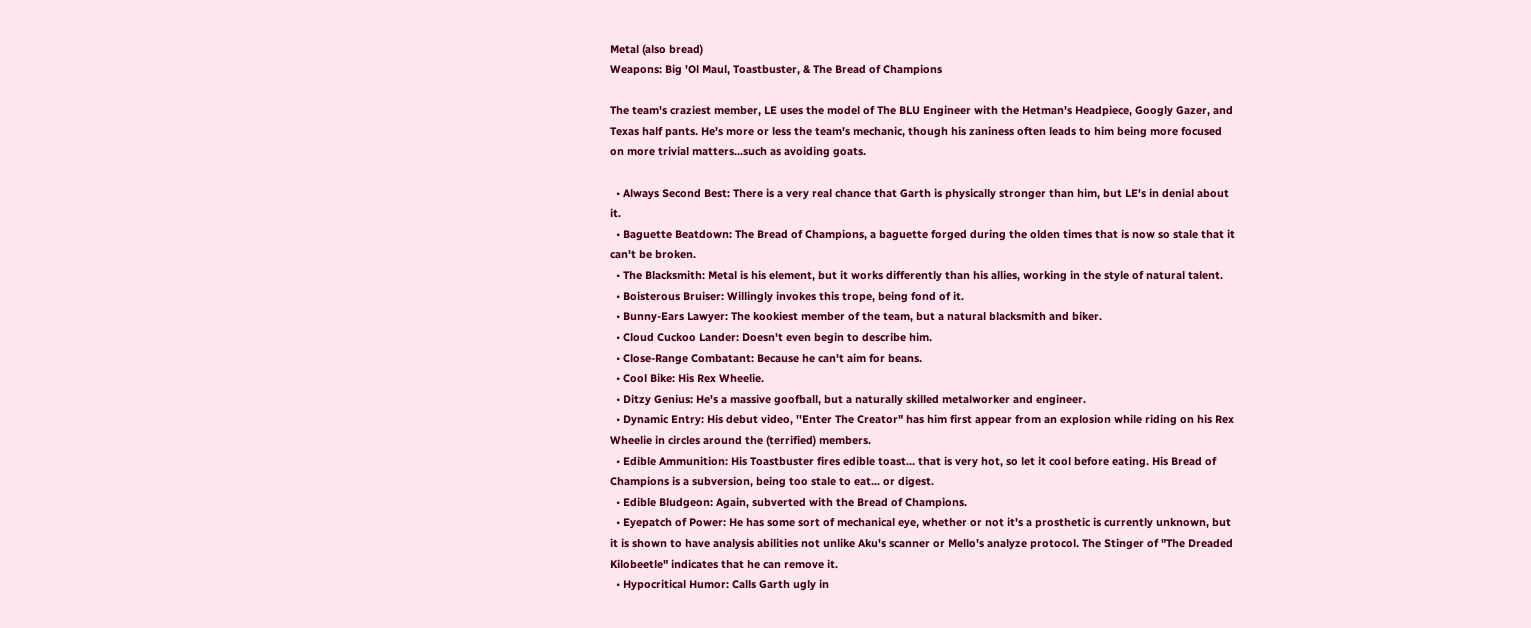Metal (also bread)
Weapons: Big 'Ol Maul, Toastbuster, & The Bread of Champions

The team's craziest member, LE uses the model of The BLU Engineer with the Hetman's Headpiece, Googly Gazer, and Texas half pants. He's more or less the team's mechanic, though his zaniness often leads to him being more focused on more trivial matters...such as avoiding goats.

  • Always Second Best: There is a very real chance that Garth is physically stronger than him, but LE's in denial about it.
  • Baguette Beatdown: The Bread of Champions, a baguette forged during the olden times that is now so stale that it can't be broken.
  • The Blacksmith: Metal is his element, but it works differently than his allies, working in the style of natural talent.
  • Boisterous Bruiser: Willingly invokes this trope, being fond of it.
  • Bunny-Ears Lawyer: The kookiest member of the team, but a natural blacksmith and biker.
  • Cloud Cuckoo Lander: Doesn't even begin to describe him.
  • Close-Range Combatant: Because he can't aim for beans.
  • Cool Bike: His Rex Wheelie.
  • Ditzy Genius: He's a massive goofball, but a naturally skilled metalworker and engineer.
  • Dynamic Entry: His debut video, ''Enter The Creator" has him first appear from an explosion while riding on his Rex Wheelie in circles around the (terrified) members.
  • Edible Ammunition: His Toastbuster fires edible toast... that is very hot, so let it cool before eating. His Bread of Champions is a subversion, being too stale to eat... or digest.
  • Edible Bludgeon: Again, subverted with the Bread of Champions.
  • Eyepatch of Power: He has some sort of mechanical eye, whether or not it's a prosthetic is currently unknown, but it is shown to have analysis abilities not unlike Aku's scanner or Mello's analyze protocol. The Stinger of "The Dreaded Kilobeetle" indicates that he can remove it.
  • Hypocritical Humor: Calls Garth ugly in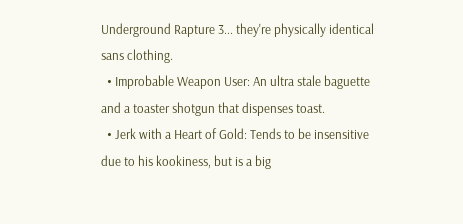Underground Rapture 3... they're physically identical sans clothing.
  • Improbable Weapon User: An ultra stale baguette and a toaster shotgun that dispenses toast.
  • Jerk with a Heart of Gold: Tends to be insensitive due to his kookiness, but is a big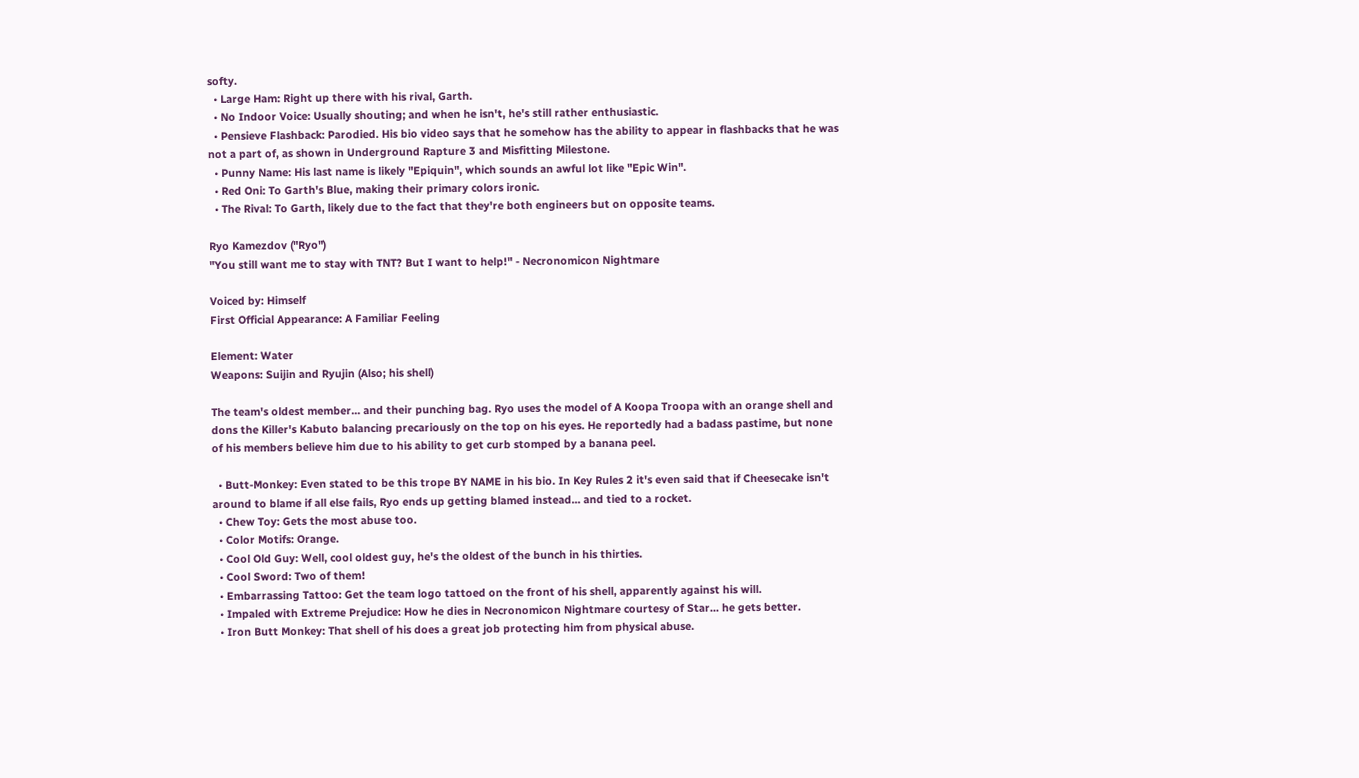softy.
  • Large Ham: Right up there with his rival, Garth.
  • No Indoor Voice: Usually shouting; and when he isn't, he's still rather enthusiastic.
  • Pensieve Flashback: Parodied. His bio video says that he somehow has the ability to appear in flashbacks that he was not a part of, as shown in Underground Rapture 3 and Misfitting Milestone.
  • Punny Name: His last name is likely "Epiquin", which sounds an awful lot like "Epic Win".
  • Red Oni: To Garth's Blue, making their primary colors ironic.
  • The Rival: To Garth, likely due to the fact that they're both engineers but on opposite teams.

Ryo Kamezdov ("Ryo")
"You still want me to stay with TNT? But I want to help!" - Necronomicon Nightmare

Voiced by: Himself
First Official Appearance: A Familiar Feeling

Element: Water
Weapons: Suijin and Ryujin (Also; his shell)

The team's oldest member... and their punching bag. Ryo uses the model of A Koopa Troopa with an orange shell and dons the Killer's Kabuto balancing precariously on the top on his eyes. He reportedly had a badass pastime, but none of his members believe him due to his ability to get curb stomped by a banana peel.

  • Butt-Monkey: Even stated to be this trope BY NAME in his bio. In Key Rules 2 it's even said that if Cheesecake isn't around to blame if all else fails, Ryo ends up getting blamed instead... and tied to a rocket.
  • Chew Toy: Gets the most abuse too.
  • Color Motifs: Orange.
  • Cool Old Guy: Well, cool oldest guy, he's the oldest of the bunch in his thirties.
  • Cool Sword: Two of them!
  • Embarrassing Tattoo: Get the team logo tattoed on the front of his shell, apparently against his will.
  • Impaled with Extreme Prejudice: How he dies in Necronomicon Nightmare courtesy of Star... he gets better.
  • Iron Butt Monkey: That shell of his does a great job protecting him from physical abuse.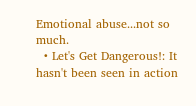Emotional abuse...not so much.
  • Let's Get Dangerous!: It hasn't been seen in action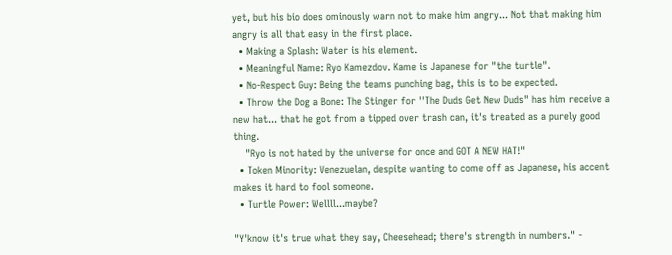yet, but his bio does ominously warn not to make him angry... Not that making him angry is all that easy in the first place.
  • Making a Splash: Water is his element.
  • Meaningful Name: Ryo Kamezdov. Kame is Japanese for "the turtle".
  • No-Respect Guy: Being the teams punching bag, this is to be expected.
  • Throw the Dog a Bone: The Stinger for ''The Duds Get New Duds" has him receive a new hat... that he got from a tipped over trash can, it's treated as a purely good thing.
    "Ryo is not hated by the universe for once and GOT A NEW HAT!"
  • Token Minority: Venezuelan, despite wanting to come off as Japanese, his accent makes it hard to fool someone.
  • Turtle Power: Wellll...maybe?

"Y'know it's true what they say, Cheesehead; there's strength in numbers." -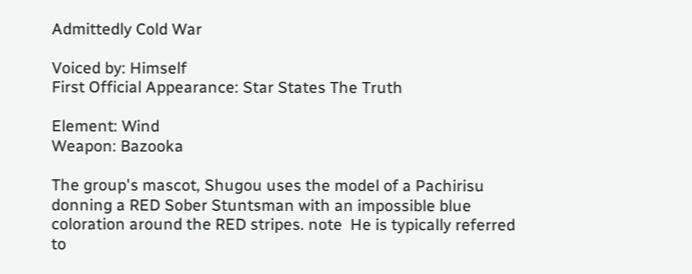Admittedly Cold War

Voiced by: Himself
First Official Appearance: Star States The Truth

Element: Wind
Weapon: Bazooka

The group's mascot, Shugou uses the model of a Pachirisu donning a RED Sober Stuntsman with an impossible blue coloration around the RED stripes. note  He is typically referred to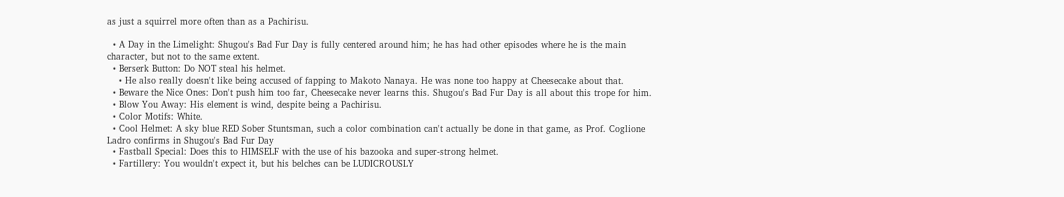as just a squirrel more often than as a Pachirisu.

  • A Day in the Limelight: Shugou's Bad Fur Day is fully centered around him; he has had other episodes where he is the main character, but not to the same extent.
  • Berserk Button: Do NOT steal his helmet.
    • He also really doesn't like being accused of fapping to Makoto Nanaya. He was none too happy at Cheesecake about that.
  • Beware the Nice Ones: Don't push him too far, Cheesecake never learns this. Shugou's Bad Fur Day is all about this trope for him.
  • Blow You Away: His element is wind, despite being a Pachirisu.
  • Color Motifs: White.
  • Cool Helmet: A sky blue RED Sober Stuntsman, such a color combination can't actually be done in that game, as Prof. Coglione Ladro confirms in Shugou's Bad Fur Day
  • Fastball Special: Does this to HIMSELF with the use of his bazooka and super-strong helmet.
  • Fartillery: You wouldn't expect it, but his belches can be LUDICROUSLY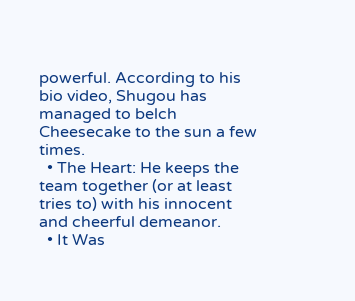powerful. According to his bio video, Shugou has managed to belch Cheesecake to the sun a few times.
  • The Heart: He keeps the team together (or at least tries to) with his innocent and cheerful demeanor.
  • It Was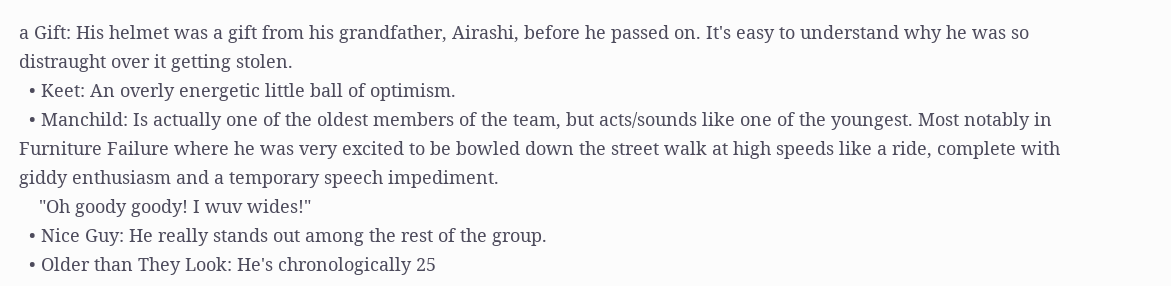a Gift: His helmet was a gift from his grandfather, Airashi, before he passed on. It's easy to understand why he was so distraught over it getting stolen.
  • Keet: An overly energetic little ball of optimism.
  • Manchild: Is actually one of the oldest members of the team, but acts/sounds like one of the youngest. Most notably in Furniture Failure where he was very excited to be bowled down the street walk at high speeds like a ride, complete with giddy enthusiasm and a temporary speech impediment.
    "Oh goody goody! I wuv wides!"
  • Nice Guy: He really stands out among the rest of the group.
  • Older than They Look: He's chronologically 25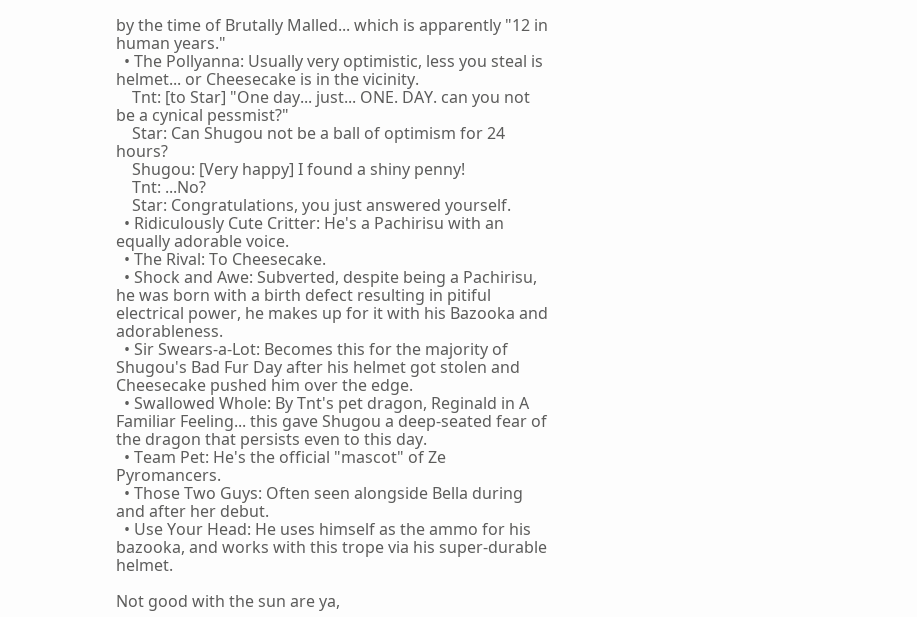by the time of Brutally Malled... which is apparently "12 in human years."
  • The Pollyanna: Usually very optimistic, less you steal is helmet... or Cheesecake is in the vicinity.
    Tnt: [to Star] "One day... just... ONE. DAY. can you not be a cynical pessmist?"
    Star: Can Shugou not be a ball of optimism for 24 hours?
    Shugou: [Very happy] I found a shiny penny!
    Tnt: ...No?
    Star: Congratulations, you just answered yourself.
  • Ridiculously Cute Critter: He's a Pachirisu with an equally adorable voice.
  • The Rival: To Cheesecake.
  • Shock and Awe: Subverted, despite being a Pachirisu, he was born with a birth defect resulting in pitiful electrical power, he makes up for it with his Bazooka and adorableness.
  • Sir Swears-a-Lot: Becomes this for the majority of Shugou's Bad Fur Day after his helmet got stolen and Cheesecake pushed him over the edge.
  • Swallowed Whole: By Tnt's pet dragon, Reginald in A Familiar Feeling... this gave Shugou a deep-seated fear of the dragon that persists even to this day.
  • Team Pet: He's the official "mascot" of Ze Pyromancers.
  • Those Two Guys: Often seen alongside Bella during and after her debut.
  • Use Your Head: He uses himself as the ammo for his bazooka, and works with this trope via his super-durable helmet.

Not good with the sun are ya,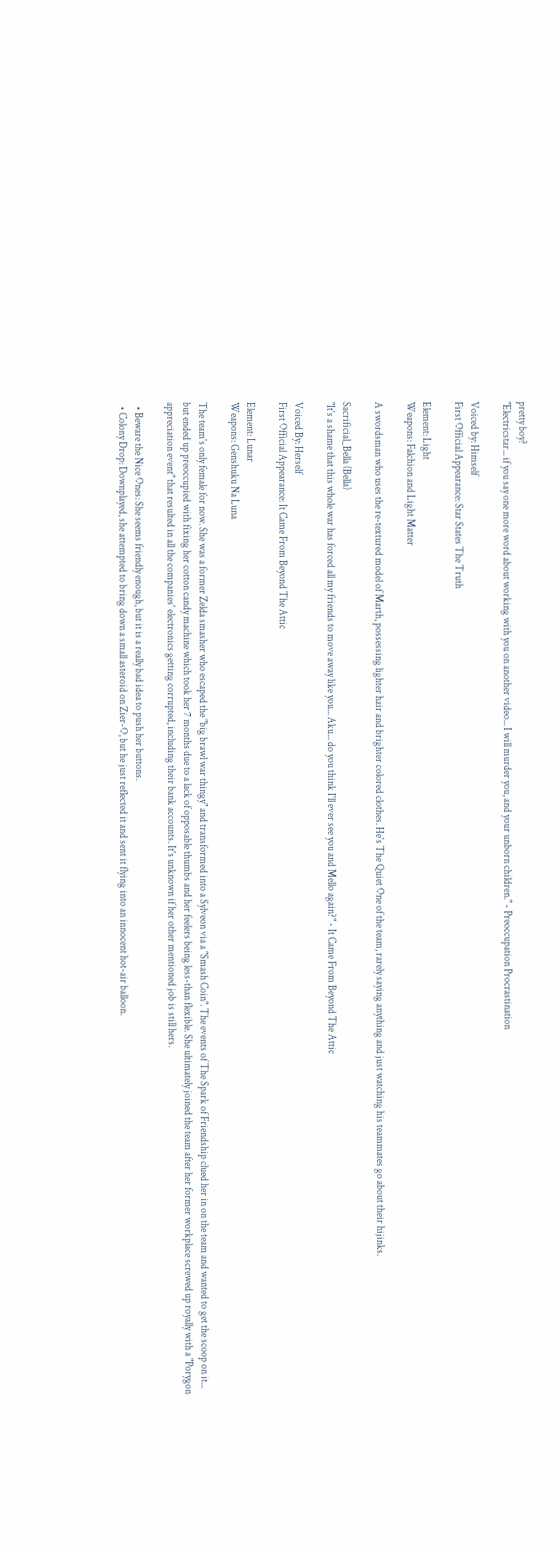pretty boy?
"Electricstar... if you say one more word about working with you on another video... I will murder you, and your unborn children." - Preoccupation Procrastination

Voiced by: Himself
First Official Appearance: Star States The Truth

Element: Light
Weapons: Falchion and Light Matter

A swordsman who uses the re-textured model of Marth, possessing lighter hair and brighter colored clothes. He's The Quiet One of the team, rarely saying anything and just watching his teammates go about their hijinks.

Sacrificial_Bella (Bella)
"It's a shame that this whole war has forced all my friends to move away like you... Aku... do you think I'll ever see you and Mello again?" - It Came From Beyond The Attic

Voiced By: Herself
First Official Appearance: It Came From Beyond The Attic

Element: Lunar
Weapons: Genshuku Na Luna

The team's only female for now. She was a former Zelda smasher who escaped the "big brawl war thingy" and transformed into a Sylveon via a "Smash Coin". The events of The Spark of Friendship clued her in on the team and wanted to get the scoop on it... but ended up preoccupied with fixing her cotton candy machine which took her 7 months due to a lack of opposable thumbs and her feelers being less-than flexible. She ultimately joined the team after her former workplace screwed up royally with a "Porygon appreciation event" that resulted in all the companies' electronics getting corrupted, including their bank accounts. It's unknown if her other mentioned job is still hers.

  • Beware the Nice Ones: She seems friendly enough, but it is a really bad idea to push her buttons.
  • Colony Drop: Downplayed, she attempted to bring down a small asteroid on Zier-O, but he just reflected it and sent it flying into an innocent hot-air balloon.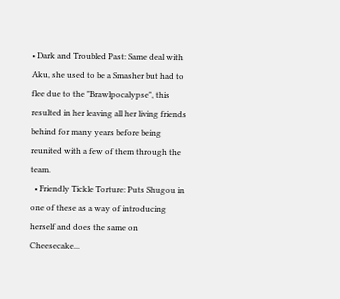• Dark and Troubled Past: Same deal with Aku, she used to be a Smasher but had to flee due to the "Brawlpocalypse", this resulted in her leaving all her living friends behind for many years before being reunited with a few of them through the team.
  • Friendly Tickle Torture: Puts Shugou in one of these as a way of introducing herself and does the same on Cheesecake...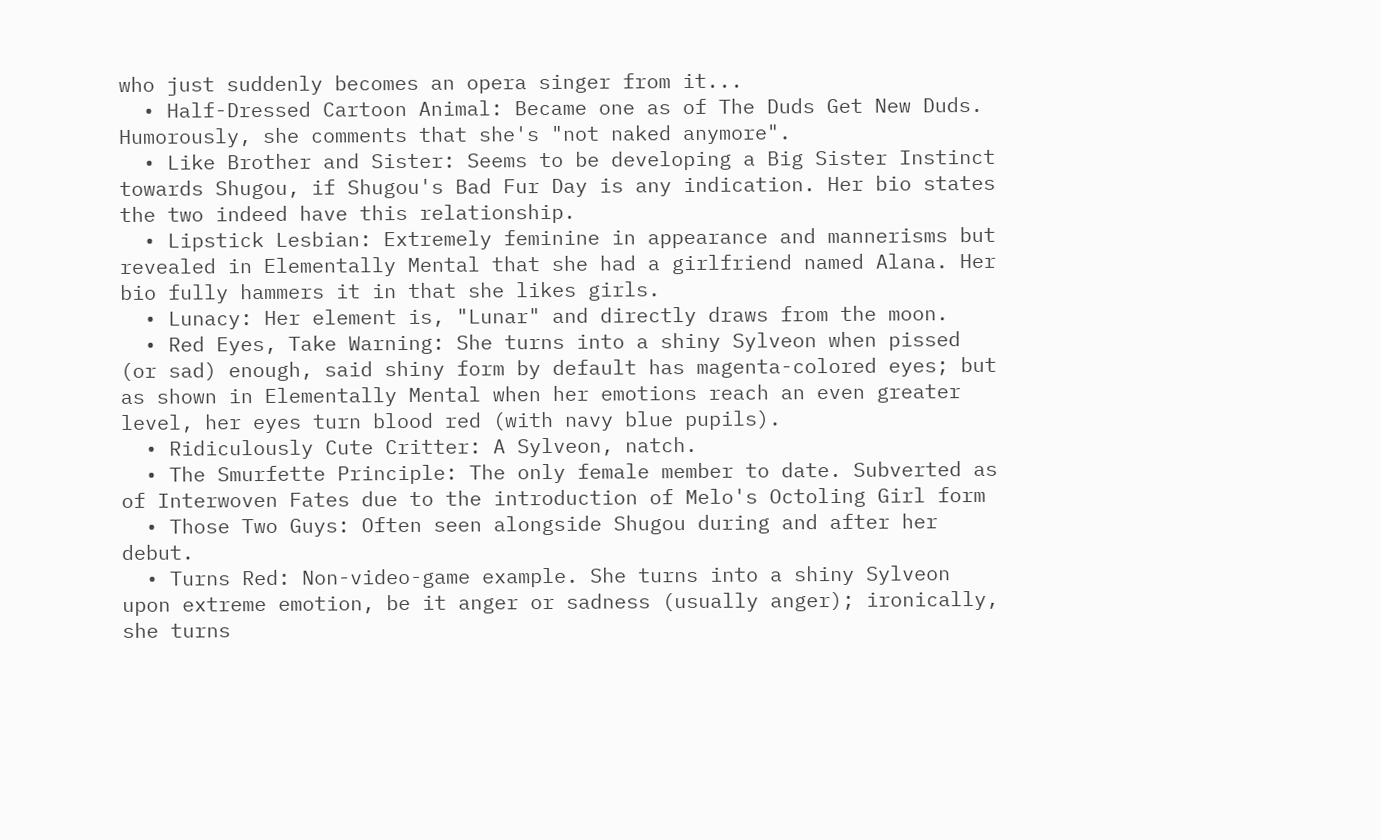who just suddenly becomes an opera singer from it...
  • Half-Dressed Cartoon Animal: Became one as of The Duds Get New Duds. Humorously, she comments that she's "not naked anymore".
  • Like Brother and Sister: Seems to be developing a Big Sister Instinct towards Shugou, if Shugou's Bad Fur Day is any indication. Her bio states the two indeed have this relationship.
  • Lipstick Lesbian: Extremely feminine in appearance and mannerisms but revealed in Elementally Mental that she had a girlfriend named Alana. Her bio fully hammers it in that she likes girls.
  • Lunacy: Her element is, "Lunar" and directly draws from the moon.
  • Red Eyes, Take Warning: She turns into a shiny Sylveon when pissed (or sad) enough, said shiny form by default has magenta-colored eyes; but as shown in Elementally Mental when her emotions reach an even greater level, her eyes turn blood red (with navy blue pupils).
  • Ridiculously Cute Critter: A Sylveon, natch.
  • The Smurfette Principle: The only female member to date. Subverted as of Interwoven Fates due to the introduction of Melo's Octoling Girl form
  • Those Two Guys: Often seen alongside Shugou during and after her debut.
  • Turns Red: Non-video-game example. She turns into a shiny Sylveon upon extreme emotion, be it anger or sadness (usually anger); ironically, she turns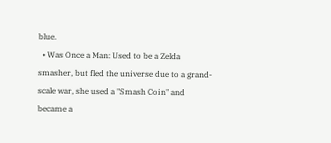blue.
  • Was Once a Man: Used to be a Zelda smasher, but fled the universe due to a grand-scale war, she used a "Smash Coin" and became a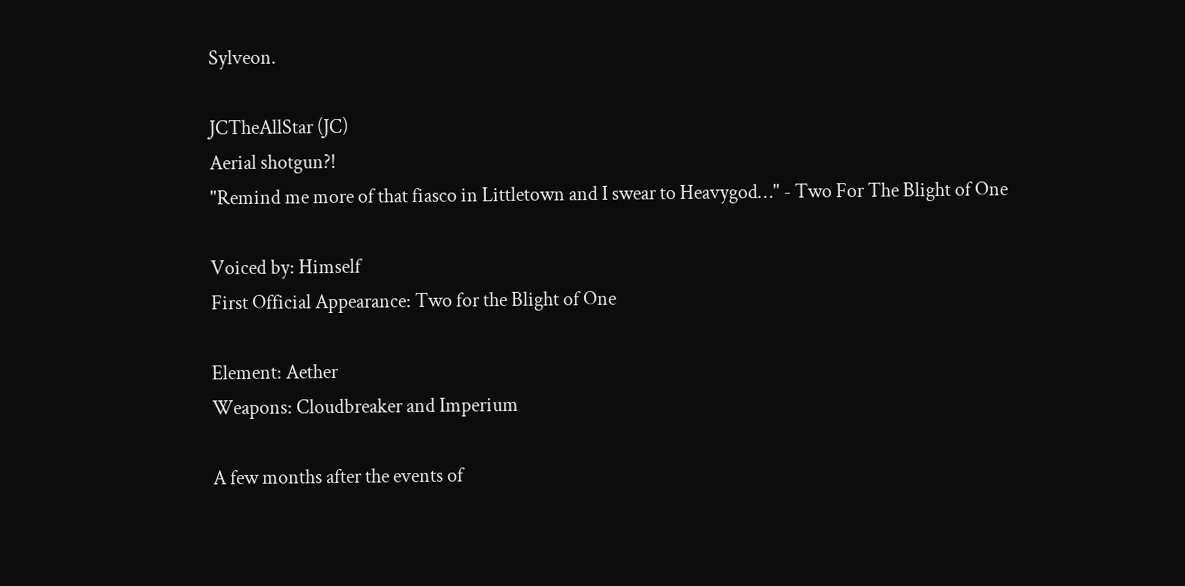Sylveon.

JCTheAllStar (JC)
Aerial shotgun?!
"Remind me more of that fiasco in Littletown and I swear to Heavygod…" - Two For The Blight of One

Voiced by: Himself
First Official Appearance: Two for the Blight of One

Element: Aether
Weapons: Cloudbreaker and Imperium

A few months after the events of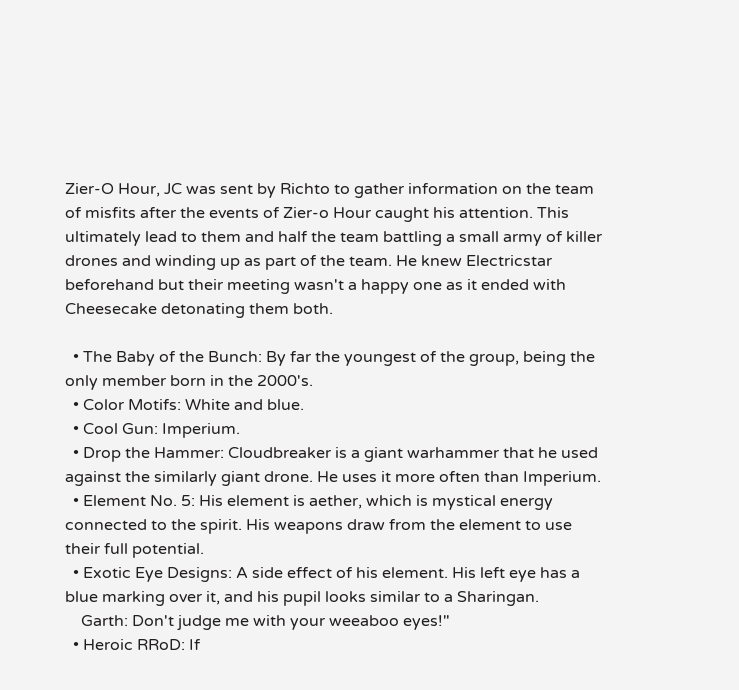Zier-O Hour, JC was sent by Richto to gather information on the team of misfits after the events of Zier-o Hour caught his attention. This ultimately lead to them and half the team battling a small army of killer drones and winding up as part of the team. He knew Electricstar beforehand but their meeting wasn't a happy one as it ended with Cheesecake detonating them both.

  • The Baby of the Bunch: By far the youngest of the group, being the only member born in the 2000's.
  • Color Motifs: White and blue.
  • Cool Gun: Imperium.
  • Drop the Hammer: Cloudbreaker is a giant warhammer that he used against the similarly giant drone. He uses it more often than Imperium.
  • Element No. 5: His element is aether, which is mystical energy connected to the spirit. His weapons draw from the element to use their full potential.
  • Exotic Eye Designs: A side effect of his element. His left eye has a blue marking over it, and his pupil looks similar to a Sharingan.
    Garth: Don't judge me with your weeaboo eyes!"
  • Heroic RRoD: If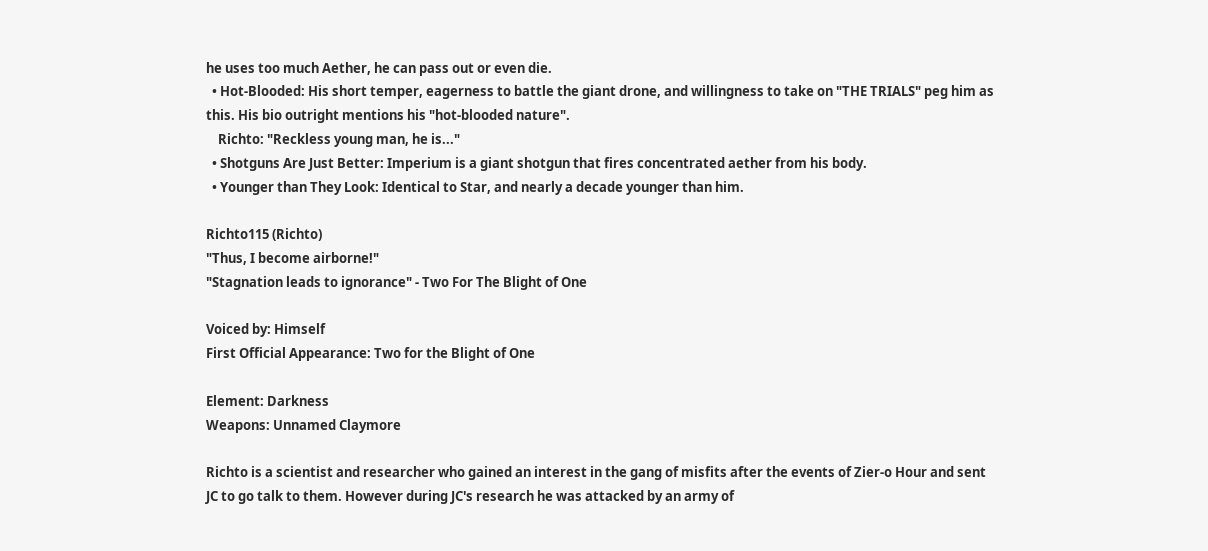he uses too much Aether, he can pass out or even die.
  • Hot-Blooded: His short temper, eagerness to battle the giant drone, and willingness to take on "THE TRIALS" peg him as this. His bio outright mentions his "hot-blooded nature".
    Richto: "Reckless young man, he is..."
  • Shotguns Are Just Better: Imperium is a giant shotgun that fires concentrated aether from his body.
  • Younger than They Look: Identical to Star, and nearly a decade younger than him.

Richto115 (Richto)
"Thus, I become airborne!"
"Stagnation leads to ignorance" - Two For The Blight of One

Voiced by: Himself
First Official Appearance: Two for the Blight of One

Element: Darkness
Weapons: Unnamed Claymore

Richto is a scientist and researcher who gained an interest in the gang of misfits after the events of Zier-o Hour and sent JC to go talk to them. However during JC's research he was attacked by an army of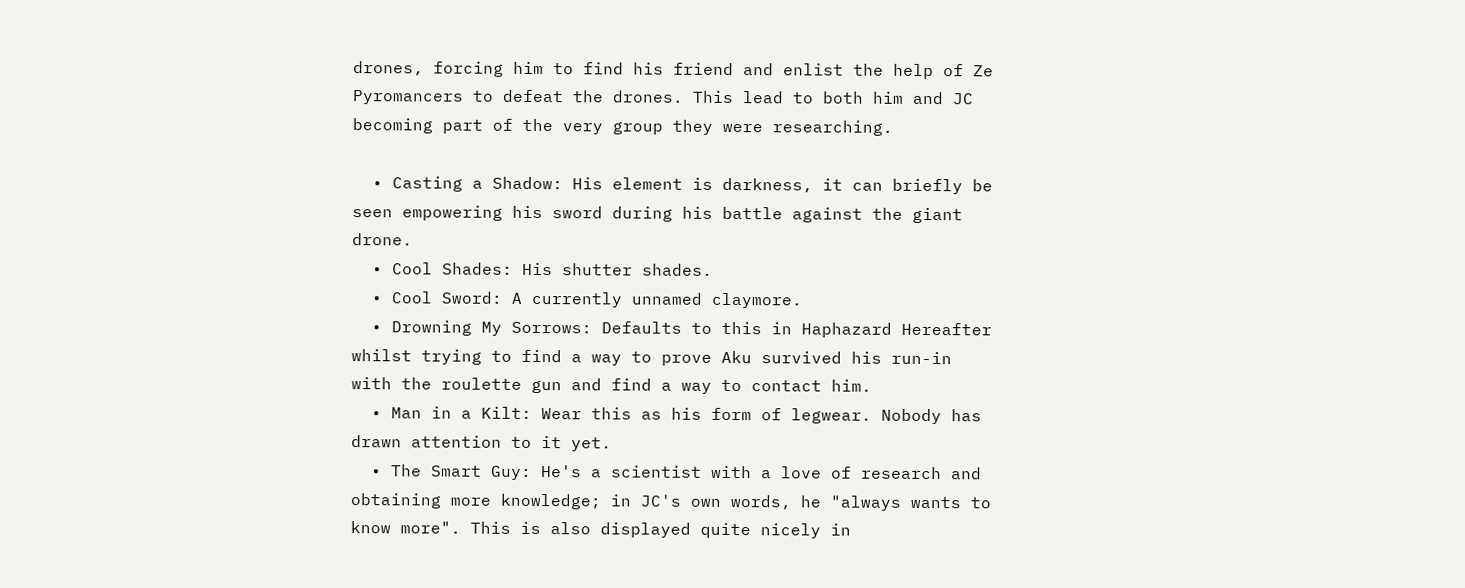drones, forcing him to find his friend and enlist the help of Ze Pyromancers to defeat the drones. This lead to both him and JC becoming part of the very group they were researching.

  • Casting a Shadow: His element is darkness, it can briefly be seen empowering his sword during his battle against the giant drone.
  • Cool Shades: His shutter shades.
  • Cool Sword: A currently unnamed claymore.
  • Drowning My Sorrows: Defaults to this in Haphazard Hereafter whilst trying to find a way to prove Aku survived his run-in with the roulette gun and find a way to contact him.
  • Man in a Kilt: Wear this as his form of legwear. Nobody has drawn attention to it yet.
  • The Smart Guy: He's a scientist with a love of research and obtaining more knowledge; in JC's own words, he "always wants to know more". This is also displayed quite nicely in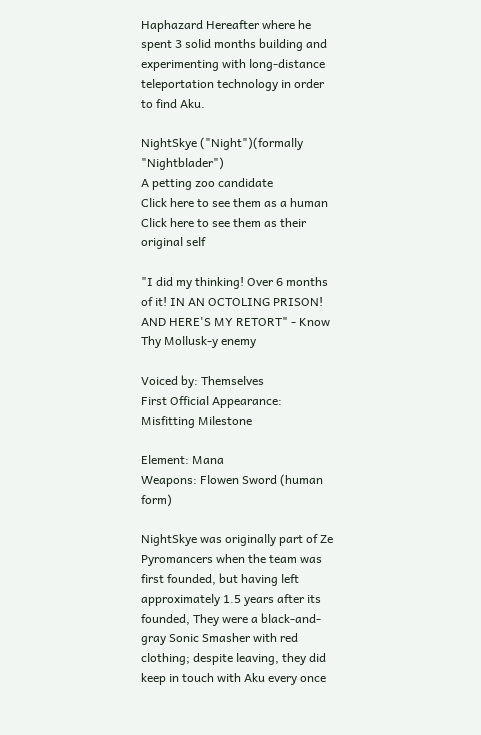Haphazard Hereafter where he spent 3 solid months building and experimenting with long-distance teleportation technology in order to find Aku.

NightSkye ("Night")(formally "Nightblader")
A petting zoo candidate
Click here to see them as a human
Click here to see them as their original self

"I did my thinking! Over 6 months of it! IN AN OCTOLING PRISON! AND HERE'S MY RETORT" - Know Thy Mollusk-y enemy

Voiced by: Themselves
First Official Appearance: Misfitting Milestone

Element: Mana
Weapons: Flowen Sword (human form)

NightSkye was originally part of Ze Pyromancers when the team was first founded, but having left approximately 1.5 years after its founded, They were a black-and-gray Sonic Smasher with red clothing; despite leaving, they did keep in touch with Aku every once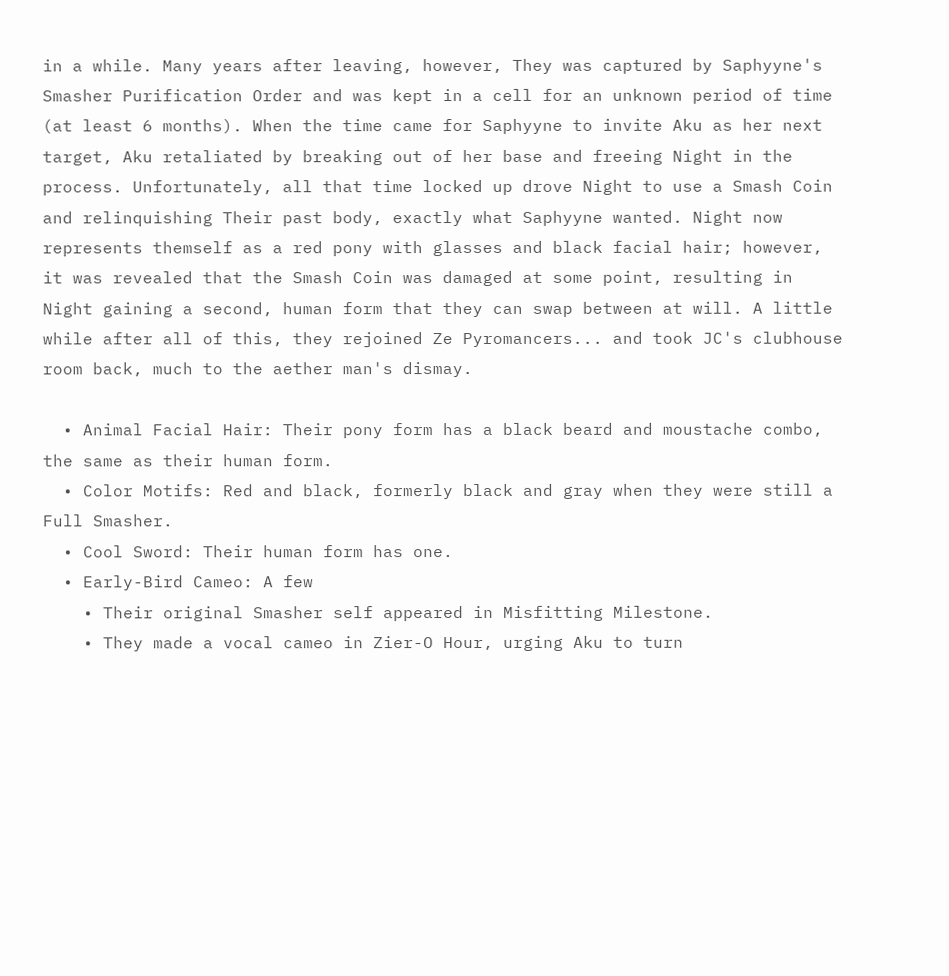in a while. Many years after leaving, however, They was captured by Saphyyne's Smasher Purification Order and was kept in a cell for an unknown period of time (at least 6 months). When the time came for Saphyyne to invite Aku as her next target, Aku retaliated by breaking out of her base and freeing Night in the process. Unfortunately, all that time locked up drove Night to use a Smash Coin and relinquishing Their past body, exactly what Saphyyne wanted. Night now represents themself as a red pony with glasses and black facial hair; however, it was revealed that the Smash Coin was damaged at some point, resulting in Night gaining a second, human form that they can swap between at will. A little while after all of this, they rejoined Ze Pyromancers... and took JC's clubhouse room back, much to the aether man's dismay.

  • Animal Facial Hair: Their pony form has a black beard and moustache combo, the same as their human form.
  • Color Motifs: Red and black, formerly black and gray when they were still a Full Smasher.
  • Cool Sword: Their human form has one.
  • Early-Bird Cameo: A few
    • Their original Smasher self appeared in Misfitting Milestone.
    • They made a vocal cameo in Zier-O Hour, urging Aku to turn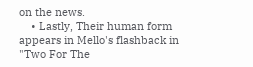on the news.
    • Lastly, Their human form appears in Mello's flashback in "Two For The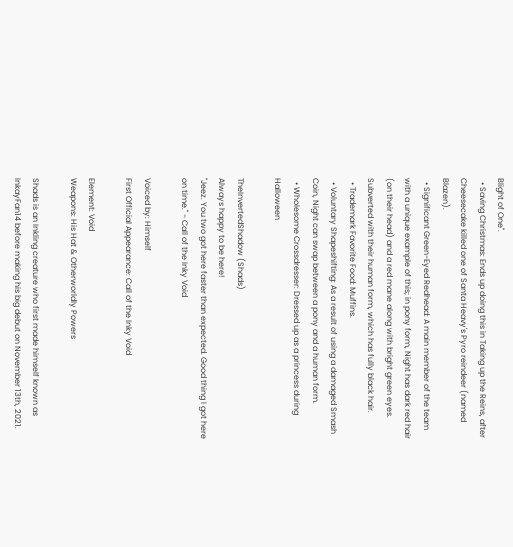Blight of One".
  • Saving Christmas: Ends up doing this in Taking up the Reins, after Cheesecake killed one of Santa Heavy's Pyro reindeer (named Blazen).
  • Significant Green-Eyed Redhead: A main member of the team with a unique example of this; in pony form, Night has dark red hair (on their head) and a red mane along with bright green eyes. Subverted with their human form, which has fully black hair.
  • Trademark Favorite Food: Muffins.
  • Voluntary Shapeshifting: As a result of using a damaged Smash Coin, Night can swap between a pony and a human form.
  • Wholesome Crossdresser: Dressed up as a princess during Halloween

TheInvertedShadow (Shads)
Always happy to be here!
"Jeez. You two got here faster than expected. Good thing I got here on time." - Call of the Inky Void

Voiced by: Himself
First Official Appearance: Call of the Inky Void

Element: Void
Weapons: His Hat & Otherworldly Powers

Shads is an Inkling creature who first made himself known as InkayFan14 before making his big debut on November 13th, 2021.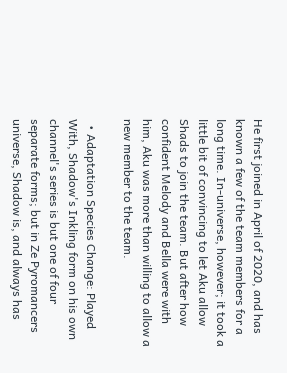He first joined in April of 2020, and has known a few of the team members for a long time. In-universe, however; it took a little bit of convincing to let Aku allow Shads to join the team. But after how confident Melody and Bella were with him, Aku was more than willing to allow a new member to the team.

  • Adaptation Species Change: Played With, Shadow's Inkling form on his own channel's series is but one of four separate forms; but in Ze Pyromancers universe, Shadow is, and always has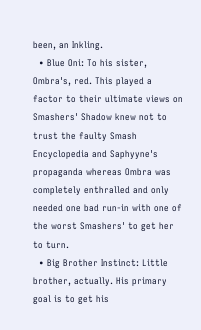been, an Inkling.
  • Blue Oni: To his sister, Ombra's, red. This played a factor to their ultimate views on Smashers' Shadow knew not to trust the faulty Smash Encyclopedia and Saphyyne's propaganda whereas Ombra was completely enthralled and only needed one bad run-in with one of the worst Smashers' to get her to turn.
  • Big Brother Instinct: Little brother, actually. His primary goal is to get his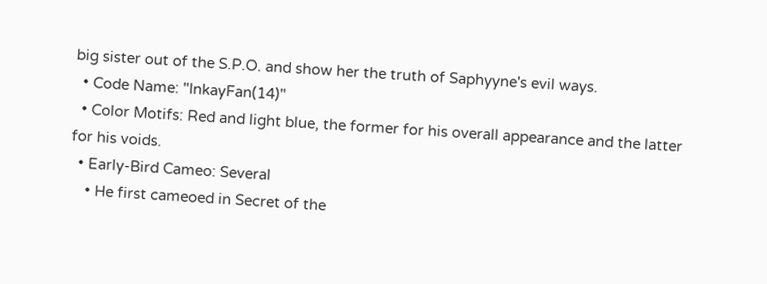big sister out of the S.P.O. and show her the truth of Saphyyne's evil ways.
  • Code Name: "InkayFan(14)"
  • Color Motifs: Red and light blue, the former for his overall appearance and the latter for his voids.
  • Early-Bird Cameo: Several
    • He first cameoed in Secret of the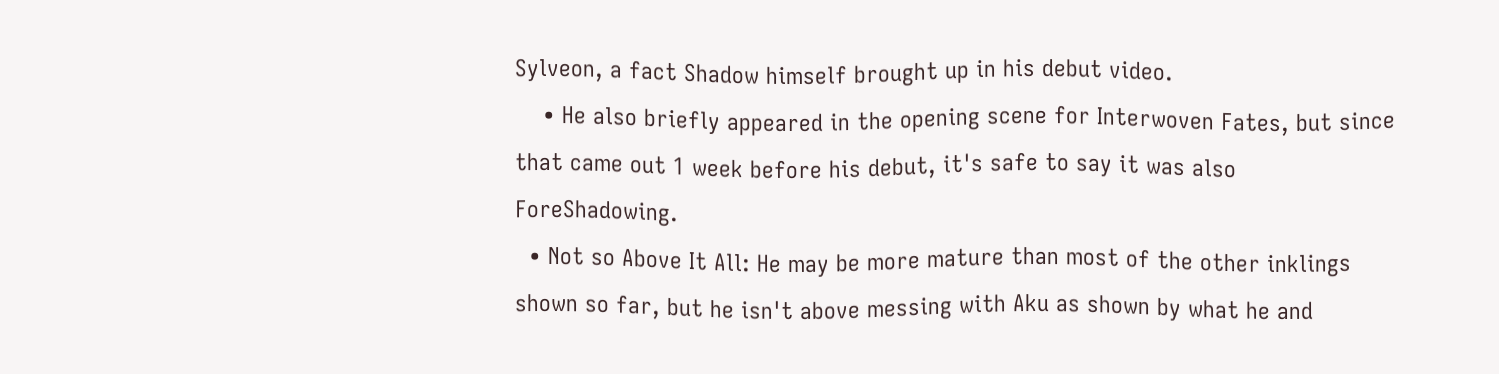Sylveon, a fact Shadow himself brought up in his debut video.
    • He also briefly appeared in the opening scene for Interwoven Fates, but since that came out 1 week before his debut, it's safe to say it was also ForeShadowing.
  • Not so Above It All: He may be more mature than most of the other inklings shown so far, but he isn't above messing with Aku as shown by what he and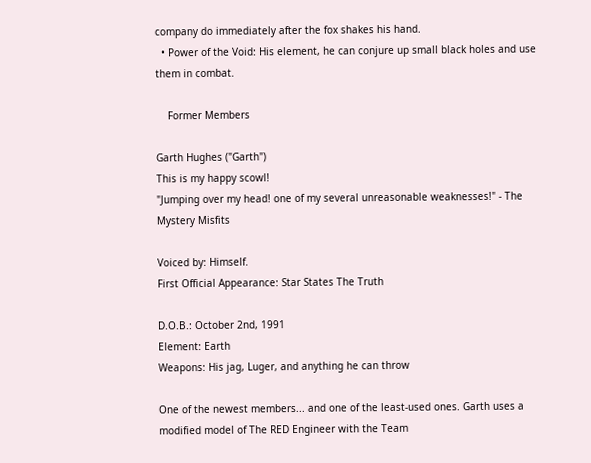company do immediately after the fox shakes his hand.
  • Power of the Void: His element, he can conjure up small black holes and use them in combat.

    Former Members

Garth Hughes ("Garth")
This is my happy scowl!
"Jumping over my head! one of my several unreasonable weaknesses!" - The Mystery Misfits

Voiced by: Himself.
First Official Appearance: Star States The Truth

D.O.B.: October 2nd, 1991
Element: Earth
Weapons: His jag, Luger, and anything he can throw

One of the newest members... and one of the least-used ones. Garth uses a modified model of The RED Engineer with the Team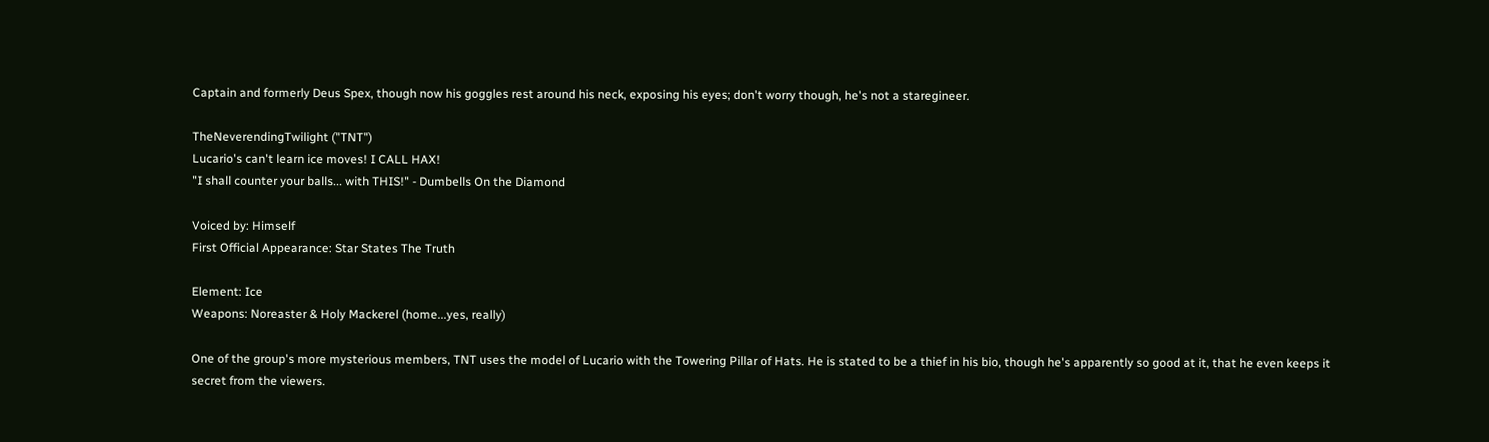Captain and formerly Deus Spex, though now his goggles rest around his neck, exposing his eyes; don't worry though, he's not a staregineer.

TheNeverendingTwilight ("TNT")
Lucario's can't learn ice moves! I CALL HAX!
"I shall counter your balls... with THIS!" - Dumbells On the Diamond

Voiced by: Himself
First Official Appearance: Star States The Truth

Element: Ice
Weapons: Noreaster & Holy Mackerel (home...yes, really)

One of the group's more mysterious members, TNT uses the model of Lucario with the Towering Pillar of Hats. He is stated to be a thief in his bio, though he's apparently so good at it, that he even keeps it secret from the viewers.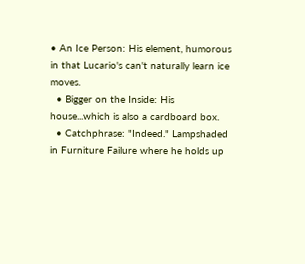• An Ice Person: His element, humorous in that Lucario's can't naturally learn ice moves.
  • Bigger on the Inside: His house...which is also a cardboard box.
  • Catchphrase: "Indeed." Lampshaded in Furniture Failure where he holds up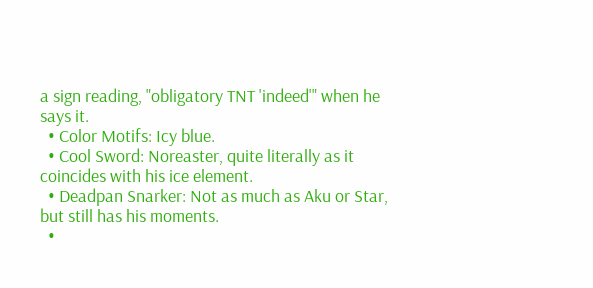a sign reading, "obligatory TNT 'indeed'" when he says it.
  • Color Motifs: Icy blue.
  • Cool Sword: Noreaster, quite literally as it coincides with his ice element.
  • Deadpan Snarker: Not as much as Aku or Star, but still has his moments.
  •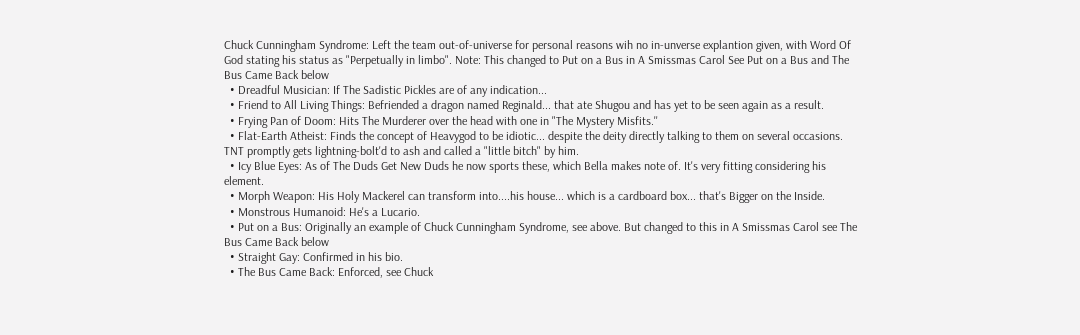Chuck Cunningham Syndrome: Left the team out-of-universe for personal reasons wih no in-unverse explantion given, with Word Of God stating his status as "Perpetually in limbo". Note: This changed to Put on a Bus in A Smissmas Carol See Put on a Bus and The Bus Came Back below
  • Dreadful Musician: If The Sadistic Pickles are of any indication...
  • Friend to All Living Things: Befriended a dragon named Reginald... that ate Shugou and has yet to be seen again as a result.
  • Frying Pan of Doom: Hits The Murderer over the head with one in "The Mystery Misfits.''
  • Flat-Earth Atheist: Finds the concept of Heavygod to be idiotic... despite the deity directly talking to them on several occasions. TNT promptly gets lightning-bolt'd to ash and called a "little bitch" by him.
  • Icy Blue Eyes: As of The Duds Get New Duds he now sports these, which Bella makes note of. It's very fitting considering his element.
  • Morph Weapon: His Holy Mackerel can transform into....his house... which is a cardboard box... that's Bigger on the Inside.
  • Monstrous Humanoid: He's a Lucario.
  • Put on a Bus: Originally an example of Chuck Cunningham Syndrome, see above. But changed to this in A Smissmas Carol see The Bus Came Back below
  • Straight Gay: Confirmed in his bio.
  • The Bus Came Back: Enforced, see Chuck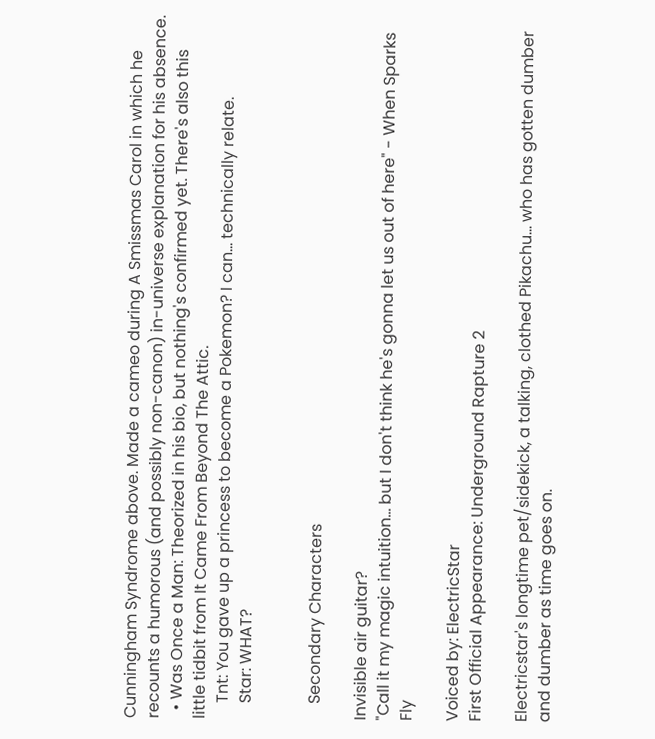Cunningham Syndrome above. Made a cameo during A Smissmas Carol in which he recounts a humorous (and possibly non-canon) in-universe explanation for his absence.
  • Was Once a Man: Theorized in his bio, but nothing's confirmed yet. There's also this little tidbit from It Came From Beyond The Attic.
    Tnt: You gave up a princess to become a Pokemon? I can... technically relate.
    Star: WHAT?


    Secondary Characters

Invisible air guitar?
"Call it my magic intuition... but I don't think he's gonna let us out of here" - When Sparks Fly

Voiced by: ElectricStar
First Official Appearance: Underground Rapture 2

Electricstar's longtime pet/sidekick, a talking, clothed Pikachu... who has gotten dumber and dumber as time goes on.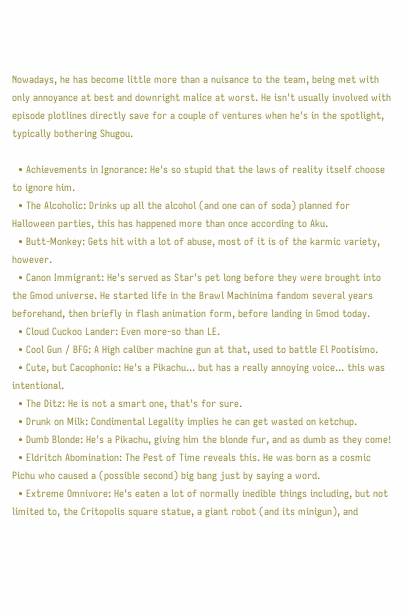Nowadays, he has become little more than a nuisance to the team, being met with only annoyance at best and downright malice at worst. He isn't usually involved with episode plotlines directly save for a couple of ventures when he's in the spotlight, typically bothering Shugou.

  • Achievements in Ignorance: He's so stupid that the laws of reality itself choose to ignore him.
  • The Alcoholic: Drinks up all the alcohol (and one can of soda) planned for Halloween parties, this has happened more than once according to Aku.
  • Butt-Monkey: Gets hit with a lot of abuse, most of it is of the karmic variety, however.
  • Canon Immigrant: He's served as Star's pet long before they were brought into the Gmod universe. He started life in the Brawl Machinima fandom several years beforehand, then briefly in flash animation form, before landing in Gmod today.
  • Cloud Cuckoo Lander: Even more-so than LE.
  • Cool Gun / BFG: A High caliber machine gun at that, used to battle El Pootisimo.
  • Cute, but Cacophonic: He's a Pikachu... but has a really annoying voice... this was intentional.
  • The Ditz: He is not a smart one, that's for sure.
  • Drunk on Milk: Condimental Legality implies he can get wasted on ketchup.
  • Dumb Blonde: He's a Pikachu, giving him the blonde fur, and as dumb as they come!
  • Eldritch Abomination: The Pest of Time reveals this. He was born as a cosmic Pichu who caused a (possible second) big bang just by saying a word.
  • Extreme Omnivore: He's eaten a lot of normally inedible things including, but not limited to, the Critopolis square statue, a giant robot (and its minigun), and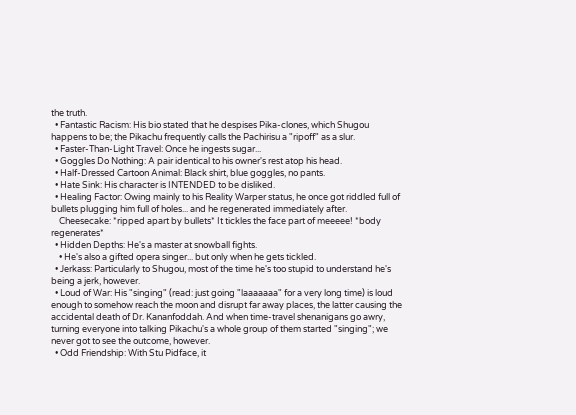the truth.
  • Fantastic Racism: His bio stated that he despises Pika-clones, which Shugou happens to be; the Pikachu frequently calls the Pachirisu a "ripoff" as a slur.
  • Faster-Than-Light Travel: Once he ingests sugar...
  • Goggles Do Nothing: A pair identical to his owner's rest atop his head.
  • Half-Dressed Cartoon Animal: Black shirt, blue goggles, no pants.
  • Hate Sink: His character is INTENDED to be disliked.
  • Healing Factor: Owing mainly to his Reality Warper status, he once got riddled full of bullets plugging him full of holes... and he regenerated immediately after.
    Cheesecake: *ripped apart by bullets* It tickles the face part of meeeee! *body regenerates*
  • Hidden Depths: He's a master at snowball fights.
    • He's also a gifted opera singer... but only when he gets tickled.
  • Jerkass: Particularly to Shugou, most of the time he's too stupid to understand he's being a jerk, however.
  • Loud of War: His "singing" (read: just going "laaaaaaa" for a very long time) is loud enough to somehow reach the moon and disrupt far away places, the latter causing the accidental death of Dr. Kananfoddah. And when time-travel shenanigans go awry, turning everyone into talking Pikachu's a whole group of them started "singing"; we never got to see the outcome, however.
  • Odd Friendship: With Stu Pidface, it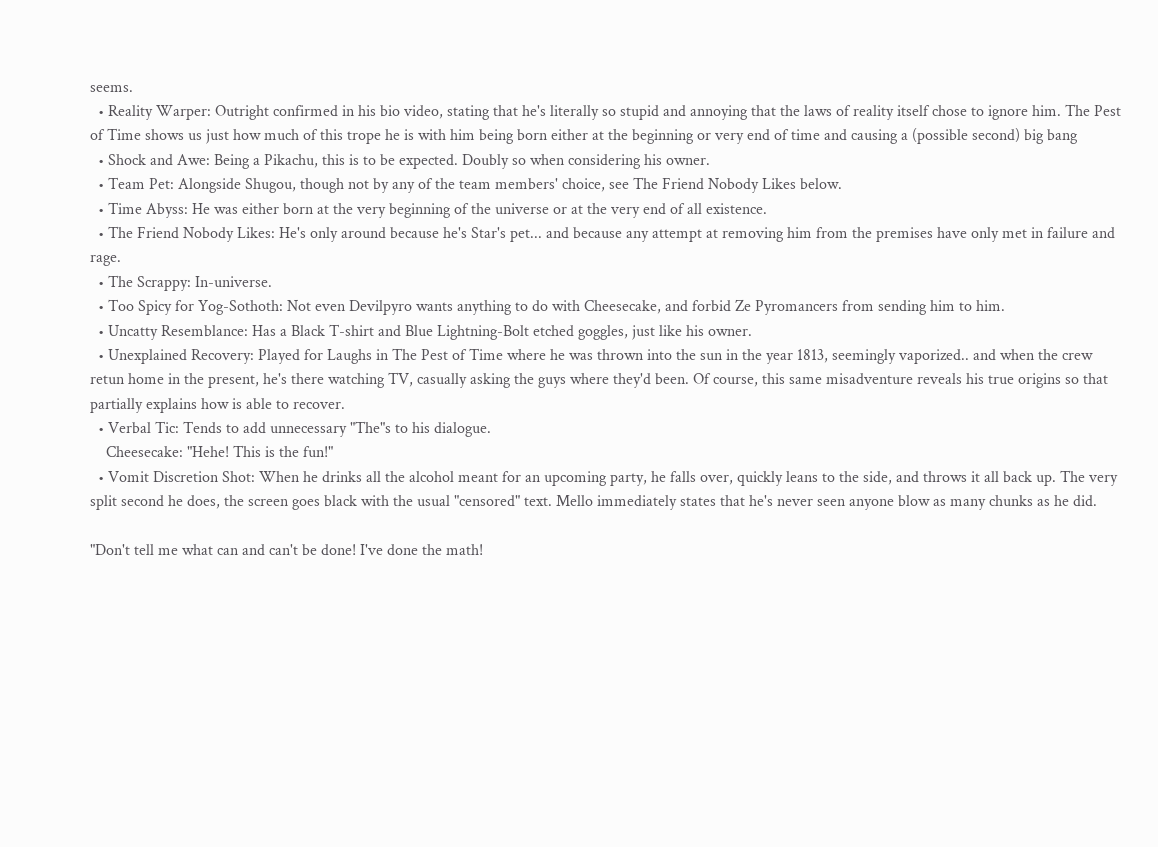seems.
  • Reality Warper: Outright confirmed in his bio video, stating that he's literally so stupid and annoying that the laws of reality itself chose to ignore him. The Pest of Time shows us just how much of this trope he is with him being born either at the beginning or very end of time and causing a (possible second) big bang
  • Shock and Awe: Being a Pikachu, this is to be expected. Doubly so when considering his owner.
  • Team Pet: Alongside Shugou, though not by any of the team members' choice, see The Friend Nobody Likes below.
  • Time Abyss: He was either born at the very beginning of the universe or at the very end of all existence.
  • The Friend Nobody Likes: He's only around because he's Star's pet... and because any attempt at removing him from the premises have only met in failure and rage.
  • The Scrappy: In-universe.
  • Too Spicy for Yog-Sothoth: Not even Devilpyro wants anything to do with Cheesecake, and forbid Ze Pyromancers from sending him to him.
  • Uncatty Resemblance: Has a Black T-shirt and Blue Lightning-Bolt etched goggles, just like his owner.
  • Unexplained Recovery: Played for Laughs in The Pest of Time where he was thrown into the sun in the year 1813, seemingly vaporized.. and when the crew retun home in the present, he's there watching TV, casually asking the guys where they'd been. Of course, this same misadventure reveals his true origins so that partially explains how is able to recover.
  • Verbal Tic: Tends to add unnecessary "The"s to his dialogue.
    Cheesecake: "Hehe! This is the fun!"
  • Vomit Discretion Shot: When he drinks all the alcohol meant for an upcoming party, he falls over, quickly leans to the side, and throws it all back up. The very split second he does, the screen goes black with the usual "censored" text. Mello immediately states that he's never seen anyone blow as many chunks as he did.

"Don't tell me what can and can't be done! I've done the math!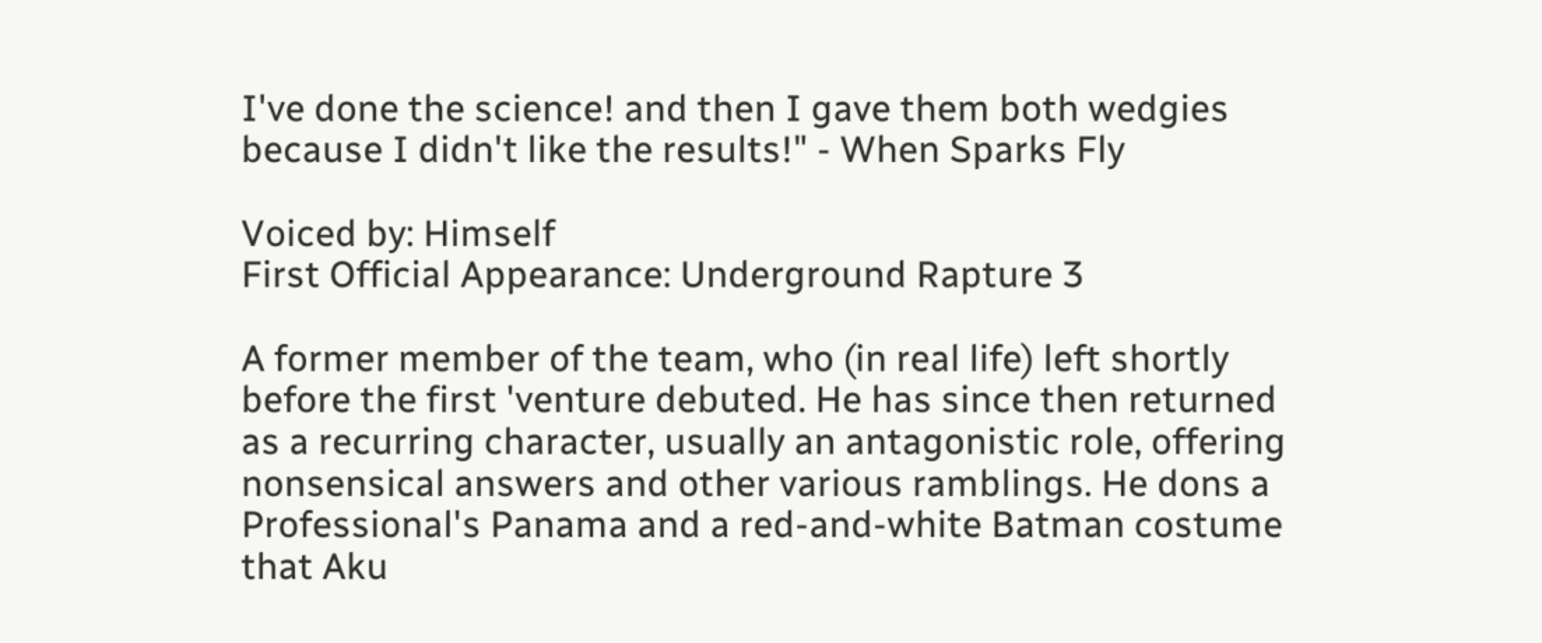I've done the science! and then I gave them both wedgies because I didn't like the results!" - When Sparks Fly

Voiced by: Himself
First Official Appearance: Underground Rapture 3

A former member of the team, who (in real life) left shortly before the first 'venture debuted. He has since then returned as a recurring character, usually an antagonistic role, offering nonsensical answers and other various ramblings. He dons a Professional's Panama and a red-and-white Batman costume that Aku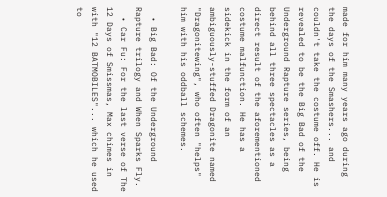made for him many years ago during the days of the Smashers... and couldn't take the costume off. He is revealed to be the Big Bad of the Underground Rapture series, being behind all three spectacles as a direct result of the aforementioned costume malfunction. He has a sidekick in the form of an ambiguously-stuffed Dragonite named "Dragonitewing", who often "helps" him with his oddball schemes.

  • Big Bad: Of the Underground Rapture trilogy and When Sparks Fly.
  • Car Fu: For the last verse of The 12 Days of Smissmas, Max chimes in with "12 BATMOBILES"... which he used to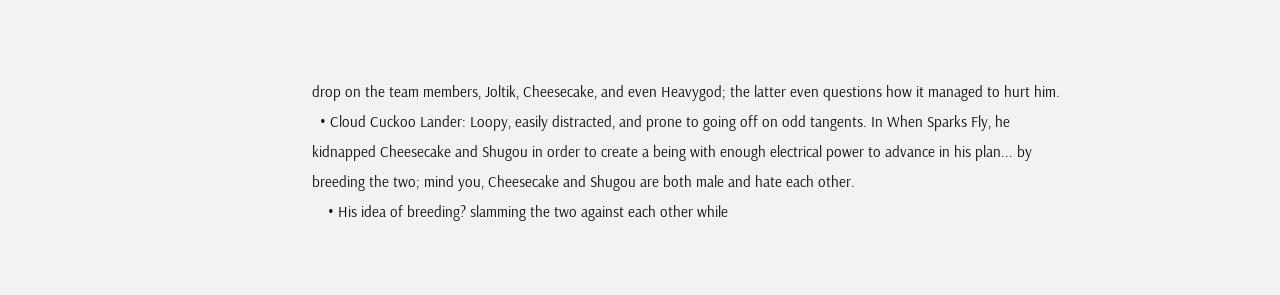drop on the team members, Joltik, Cheesecake, and even Heavygod; the latter even questions how it managed to hurt him.
  • Cloud Cuckoo Lander: Loopy, easily distracted, and prone to going off on odd tangents. In When Sparks Fly, he kidnapped Cheesecake and Shugou in order to create a being with enough electrical power to advance in his plan... by breeding the two; mind you, Cheesecake and Shugou are both male and hate each other.
    • His idea of breeding? slamming the two against each other while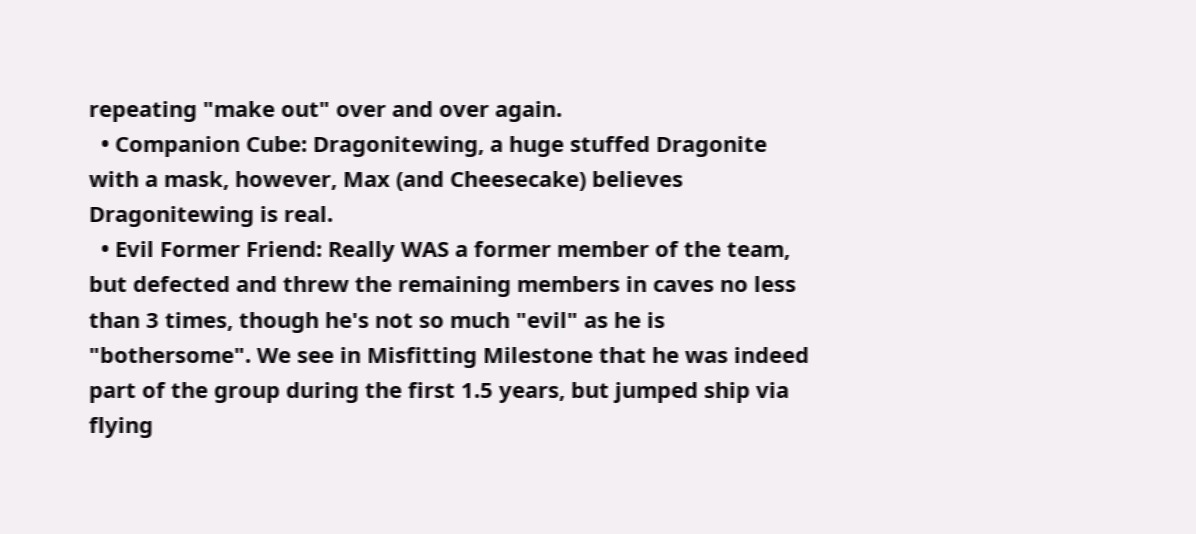repeating "make out" over and over again.
  • Companion Cube: Dragonitewing, a huge stuffed Dragonite with a mask, however, Max (and Cheesecake) believes Dragonitewing is real.
  • Evil Former Friend: Really WAS a former member of the team, but defected and threw the remaining members in caves no less than 3 times, though he's not so much "evil" as he is "bothersome". We see in Misfitting Milestone that he was indeed part of the group during the first 1.5 years, but jumped ship via flying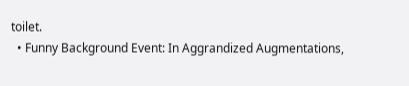toilet.
  • Funny Background Event: In Aggrandized Augmentations,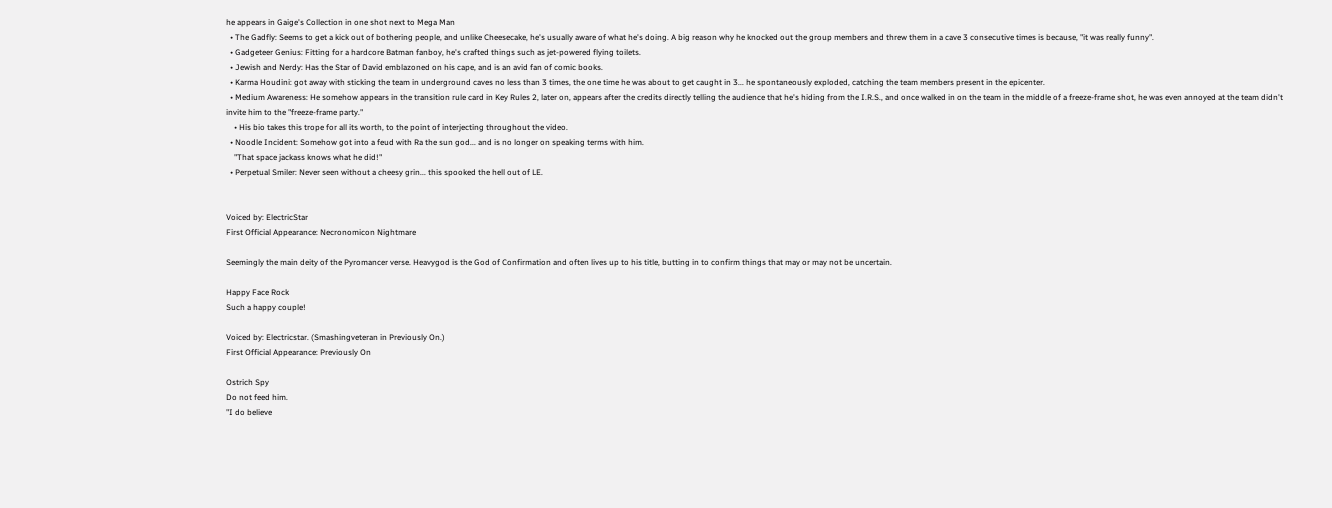he appears in Gaige's Collection in one shot next to Mega Man
  • The Gadfly: Seems to get a kick out of bothering people, and unlike Cheesecake, he's usually aware of what he's doing. A big reason why he knocked out the group members and threw them in a cave 3 consecutive times is because, "it was really funny".
  • Gadgeteer Genius: Fitting for a hardcore Batman fanboy, he's crafted things such as jet-powered flying toilets.
  • Jewish and Nerdy: Has the Star of David emblazoned on his cape, and is an avid fan of comic books.
  • Karma Houdini: got away with sticking the team in underground caves no less than 3 times, the one time he was about to get caught in 3... he spontaneously exploded, catching the team members present in the epicenter.
  • Medium Awareness: He somehow appears in the transition rule card in Key Rules 2, later on, appears after the credits directly telling the audience that he's hiding from the I.R.S., and once walked in on the team in the middle of a freeze-frame shot, he was even annoyed at the team didn't invite him to the "freeze-frame party."
    • His bio takes this trope for all its worth, to the point of interjecting throughout the video.
  • Noodle Incident: Somehow got into a feud with Ra the sun god... and is no longer on speaking terms with him.
    "That space jackass knows what he did!"
  • Perpetual Smiler: Never seen without a cheesy grin... this spooked the hell out of LE.


Voiced by: ElectricStar
First Official Appearance: Necronomicon Nightmare

Seemingly the main deity of the Pyromancer verse. Heavygod is the God of Confirmation and often lives up to his title, butting in to confirm things that may or may not be uncertain.

Happy Face Rock
Such a happy couple!

Voiced by: Electricstar. (Smashingveteran in Previously On.)
First Official Appearance: Previously On

Ostrich Spy
Do not feed him.
"I do believe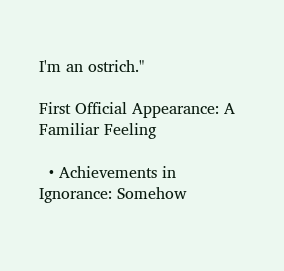I'm an ostrich."

First Official Appearance: A Familiar Feeling

  • Achievements in Ignorance: Somehow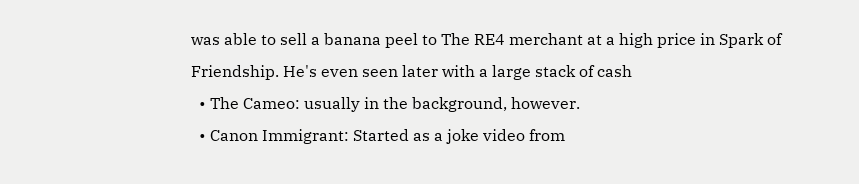was able to sell a banana peel to The RE4 merchant at a high price in Spark of Friendship. He's even seen later with a large stack of cash
  • The Cameo: usually in the background, however.
  • Canon Immigrant: Started as a joke video from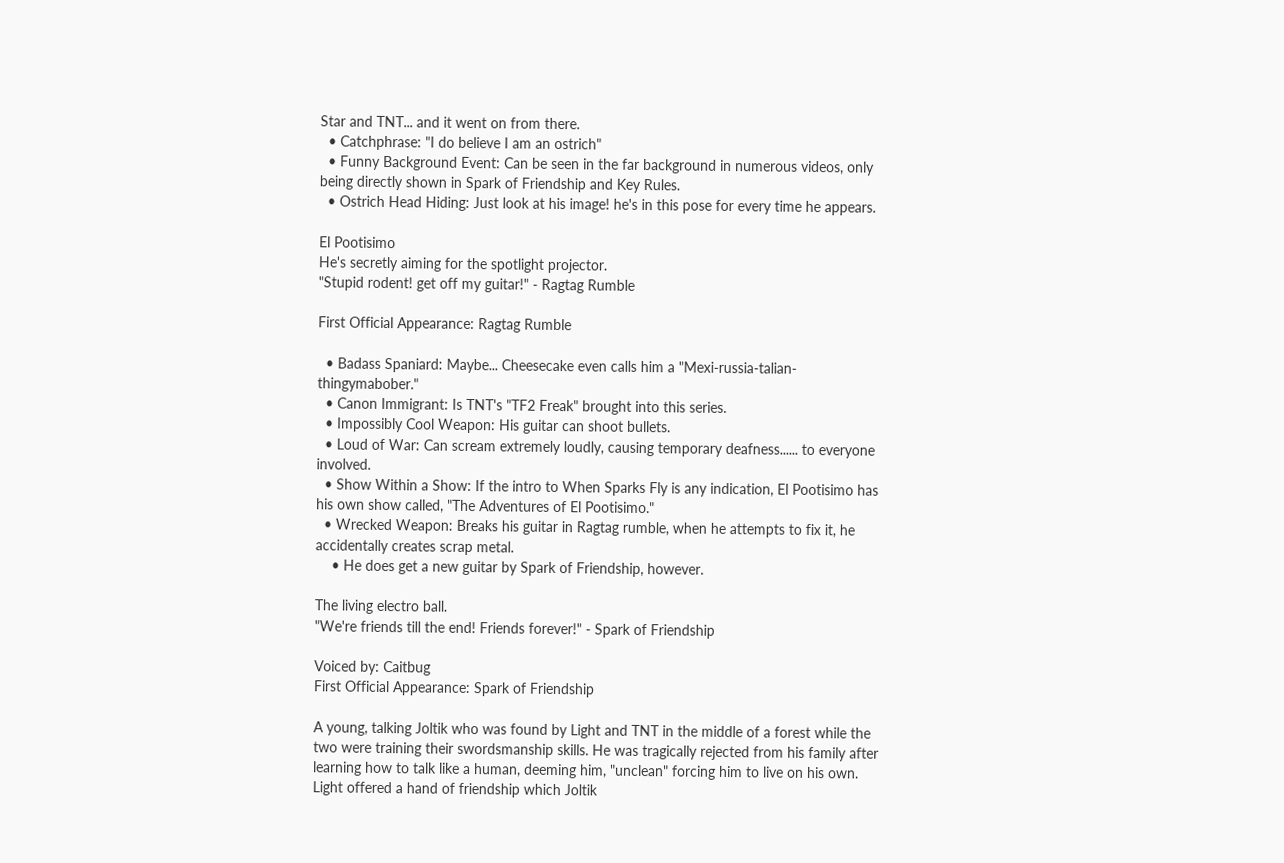Star and TNT... and it went on from there.
  • Catchphrase: "I do believe I am an ostrich"
  • Funny Background Event: Can be seen in the far background in numerous videos, only being directly shown in Spark of Friendship and Key Rules.
  • Ostrich Head Hiding: Just look at his image! he's in this pose for every time he appears.

El Pootisimo
He's secretly aiming for the spotlight projector.
"Stupid rodent! get off my guitar!" - Ragtag Rumble

First Official Appearance: Ragtag Rumble

  • Badass Spaniard: Maybe... Cheesecake even calls him a "Mexi-russia-talian-thingymabober."
  • Canon Immigrant: Is TNT's "TF2 Freak" brought into this series.
  • Impossibly Cool Weapon: His guitar can shoot bullets.
  • Loud of War: Can scream extremely loudly, causing temporary deafness...... to everyone involved.
  • Show Within a Show: If the intro to When Sparks Fly is any indication, El Pootisimo has his own show called, "The Adventures of El Pootisimo."
  • Wrecked Weapon: Breaks his guitar in Ragtag rumble, when he attempts to fix it, he accidentally creates scrap metal.
    • He does get a new guitar by Spark of Friendship, however.

The living electro ball.
"We're friends till the end! Friends forever!" - Spark of Friendship

Voiced by: Caitbug
First Official Appearance: Spark of Friendship

A young, talking Joltik who was found by Light and TNT in the middle of a forest while the two were training their swordsmanship skills. He was tragically rejected from his family after learning how to talk like a human, deeming him, "unclean" forcing him to live on his own. Light offered a hand of friendship which Joltik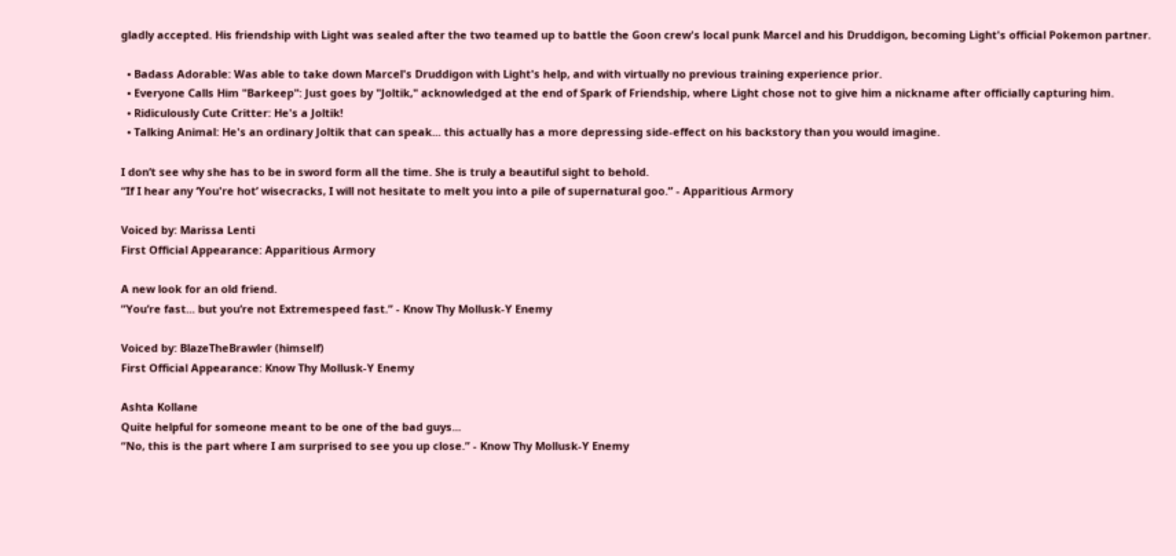gladly accepted. His friendship with Light was sealed after the two teamed up to battle the Goon crew's local punk Marcel and his Druddigon, becoming Light's official Pokemon partner.

  • Badass Adorable: Was able to take down Marcel's Druddigon with Light's help, and with virtually no previous training experience prior.
  • Everyone Calls Him "Barkeep": Just goes by "Joltik," acknowledged at the end of Spark of Friendship, where Light chose not to give him a nickname after officially capturing him.
  • Ridiculously Cute Critter: He's a Joltik!
  • Talking Animal: He's an ordinary Joltik that can speak... this actually has a more depressing side-effect on his backstory than you would imagine.

I don’t see why she has to be in sword form all the time. She is truly a beautiful sight to behold.
“If I hear any ‘You're hot’ wisecracks, I will not hesitate to melt you into a pile of supernatural goo.” - Apparitious Armory

Voiced by: Marissa Lenti
First Official Appearance: Apparitious Armory

A new look for an old friend.
”You’re fast... but you’re not Extremespeed fast.” - Know Thy Mollusk-Y Enemy

Voiced by: BlazeTheBrawler (himself)
First Official Appearance: Know Thy Mollusk-Y Enemy

Ashta Kollane
Quite helpful for someone meant to be one of the bad guys...
“No, this is the part where I am surprised to see you up close.” - Know Thy Mollusk-Y Enemy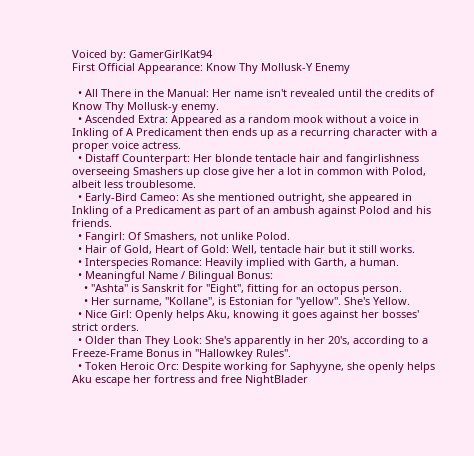Voiced by: GamerGirlKat94
First Official Appearance: Know Thy Mollusk-Y Enemy

  • All There in the Manual: Her name isn't revealed until the credits of Know Thy Mollusk-y enemy.
  • Ascended Extra: Appeared as a random mook without a voice in Inkling of A Predicament then ends up as a recurring character with a proper voice actress.
  • Distaff Counterpart: Her blonde tentacle hair and fangirlishness overseeing Smashers up close give her a lot in common with Polod, albeit less troublesome.
  • Early-Bird Cameo: As she mentioned outright, she appeared in Inkling of a Predicament as part of an ambush against Polod and his friends.
  • Fangirl: Of Smashers, not unlike Polod.
  • Hair of Gold, Heart of Gold: Well, tentacle hair but it still works.
  • Interspecies Romance: Heavily implied with Garth, a human.
  • Meaningful Name / Bilingual Bonus:
    • "Ashta" is Sanskrit for "Eight", fitting for an octopus person.
    • Her surname, "Kollane", is Estonian for "yellow". She's Yellow.
  • Nice Girl: Openly helps Aku, knowing it goes against her bosses' strict orders.
  • Older than They Look: She's apparently in her 20's, according to a Freeze-Frame Bonus in ''Hallowkey Rules".
  • Token Heroic Orc: Despite working for Saphyyne, she openly helps Aku escape her fortress and free NightBlader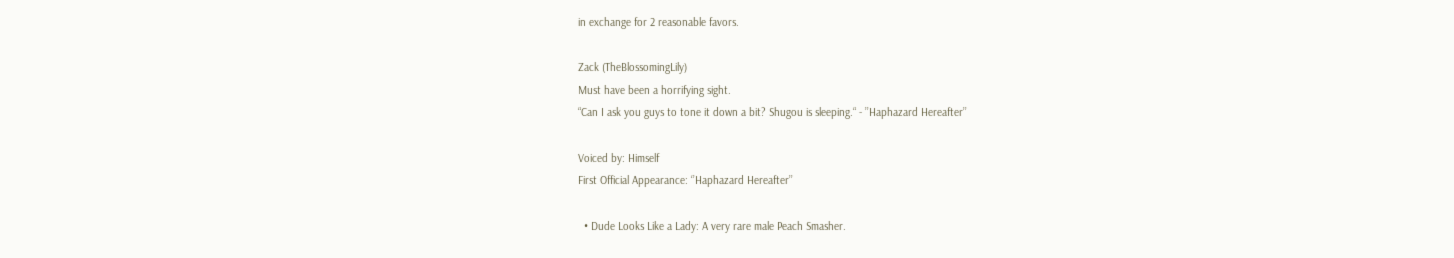in exchange for 2 reasonable favors.

Zack (TheBlossomingLily)
Must have been a horrifying sight.
“Can I ask you guys to tone it down a bit? Shugou is sleeping.“ - ’’Haphazard Hereafter’’

Voiced by: Himself
First Official Appearance: ‘’Haphazard Hereafter’’

  • Dude Looks Like a Lady: A very rare male Peach Smasher.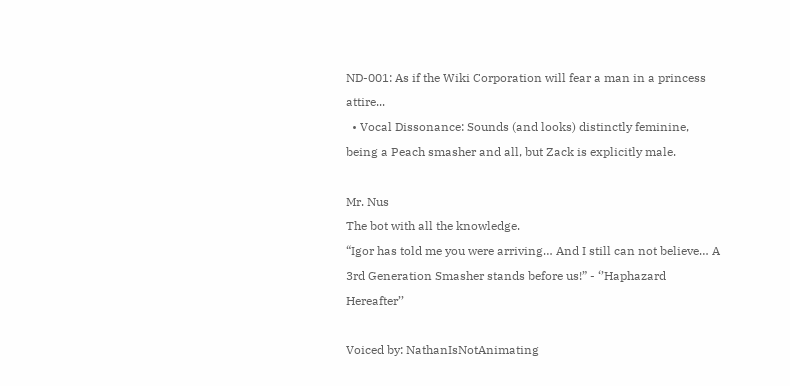ND-001: As if the Wiki Corporation will fear a man in a princess attire...
  • Vocal Dissonance: Sounds (and looks) distinctly feminine, being a Peach smasher and all, but Zack is explicitly male.

Mr. Nus
The bot with all the knowledge.
“Igor has told me you were arriving… And I still can not believe… A 3rd Generation Smasher stands before us!” - ‘’Haphazard Hereafter’’

Voiced by: NathanIsNotAnimating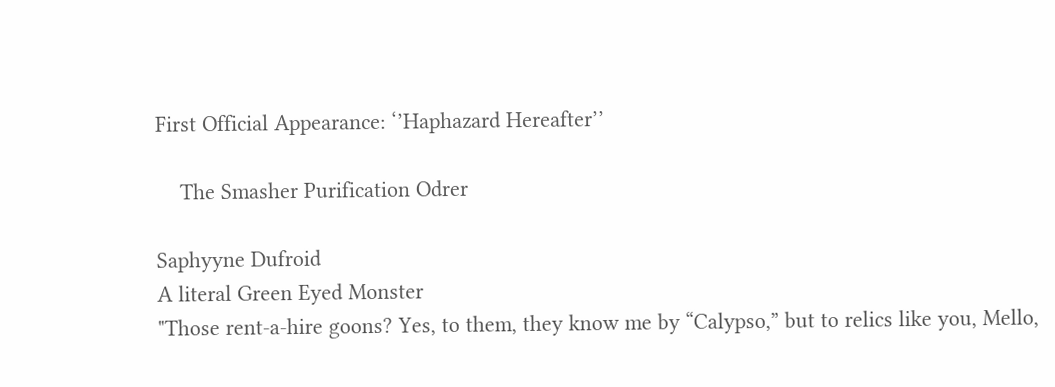First Official Appearance: ‘’Haphazard Hereafter’’

    The Smasher Purification Odrer

Saphyyne Dufroid
A literal Green Eyed Monster
"Those rent-a-hire goons? Yes, to them, they know me by “Calypso,” but to relics like you, Mello,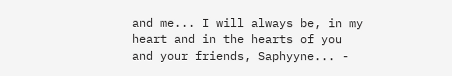and me... I will always be, in my heart and in the hearts of you and your friends, Saphyyne... -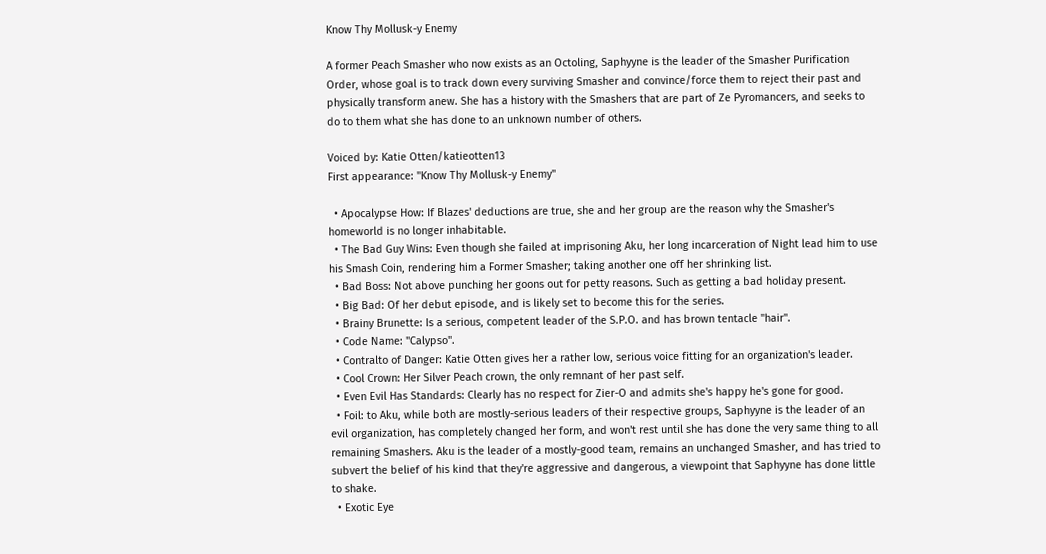Know Thy Mollusk-y Enemy

A former Peach Smasher who now exists as an Octoling, Saphyyne is the leader of the Smasher Purification Order, whose goal is to track down every surviving Smasher and convince/force them to reject their past and physically transform anew. She has a history with the Smashers that are part of Ze Pyromancers, and seeks to do to them what she has done to an unknown number of others.

Voiced by: Katie Otten/katieotten13
First appearance: ''Know Thy Mollusk-y Enemy"

  • Apocalypse How: If Blazes' deductions are true, she and her group are the reason why the Smasher's homeworld is no longer inhabitable.
  • The Bad Guy Wins: Even though she failed at imprisoning Aku, her long incarceration of Night lead him to use his Smash Coin, rendering him a Former Smasher; taking another one off her shrinking list.
  • Bad Boss: Not above punching her goons out for petty reasons. Such as getting a bad holiday present.
  • Big Bad: Of her debut episode, and is likely set to become this for the series.
  • Brainy Brunette: Is a serious, competent leader of the S.P.O. and has brown tentacle "hair".
  • Code Name: "Calypso".
  • Contralto of Danger: Katie Otten gives her a rather low, serious voice fitting for an organization's leader.
  • Cool Crown: Her Silver Peach crown, the only remnant of her past self.
  • Even Evil Has Standards: Clearly has no respect for Zier-O and admits she's happy he's gone for good.
  • Foil: to Aku, while both are mostly-serious leaders of their respective groups, Saphyyne is the leader of an evil organization, has completely changed her form, and won't rest until she has done the very same thing to all remaining Smashers. Aku is the leader of a mostly-good team, remains an unchanged Smasher, and has tried to subvert the belief of his kind that they're aggressive and dangerous, a viewpoint that Saphyyne has done little to shake.
  • Exotic Eye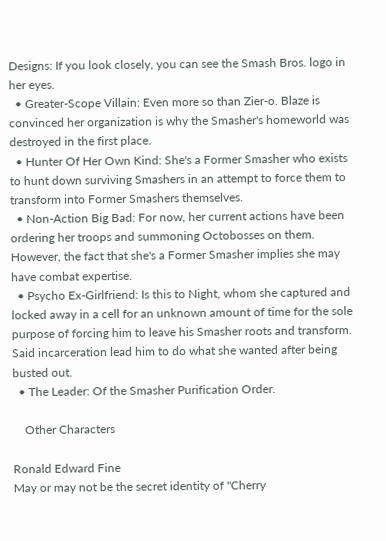Designs: If you look closely, you can see the Smash Bros. logo in her eyes.
  • Greater-Scope Villain: Even more so than Zier-o. Blaze is convinced her organization is why the Smasher's homeworld was destroyed in the first place.
  • Hunter Of Her Own Kind: She's a Former Smasher who exists to hunt down surviving Smashers in an attempt to force them to transform into Former Smashers themselves.
  • Non-Action Big Bad: For now, her current actions have been ordering her troops and summoning Octobosses on them. However, the fact that she's a Former Smasher implies she may have combat expertise.
  • Psycho Ex-Girlfriend: Is this to Night, whom she captured and locked away in a cell for an unknown amount of time for the sole purpose of forcing him to leave his Smasher roots and transform. Said incarceration lead him to do what she wanted after being busted out.
  • The Leader: Of the Smasher Purification Order.

    Other Characters

Ronald Edward Fine
May or may not be the secret identity of "Cherry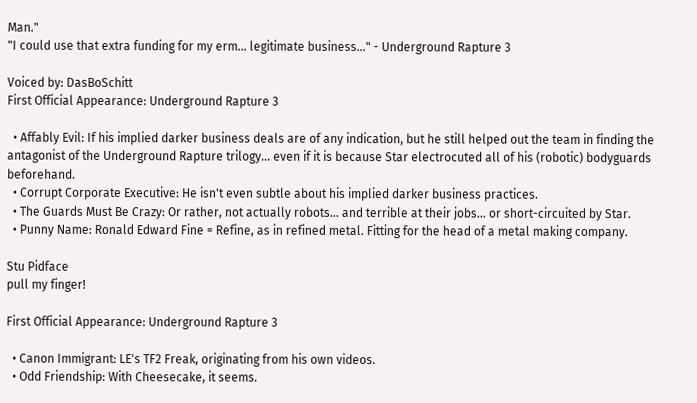Man."
"I could use that extra funding for my erm... legitimate business..." - Underground Rapture 3

Voiced by: DasBoSchitt
First Official Appearance: Underground Rapture 3

  • Affably Evil: If his implied darker business deals are of any indication, but he still helped out the team in finding the antagonist of the Underground Rapture trilogy... even if it is because Star electrocuted all of his (robotic) bodyguards beforehand.
  • Corrupt Corporate Executive: He isn't even subtle about his implied darker business practices.
  • The Guards Must Be Crazy: Or rather, not actually robots... and terrible at their jobs... or short-circuited by Star.
  • Punny Name: Ronald Edward Fine = Refine, as in refined metal. Fitting for the head of a metal making company.

Stu Pidface
pull my finger!

First Official Appearance: Underground Rapture 3

  • Canon Immigrant: LE's TF2 Freak, originating from his own videos.
  • Odd Friendship: With Cheesecake, it seems.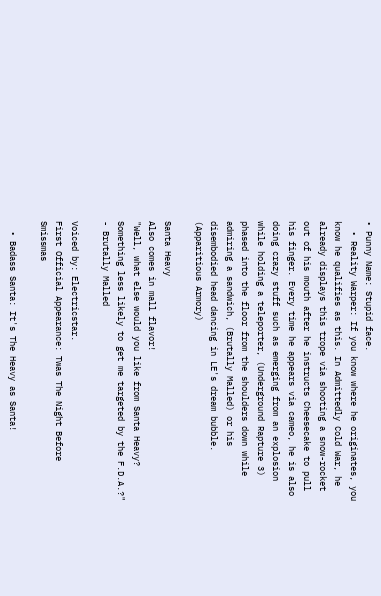• Punny Name: Stupid face.
  • Reality Warper: If you know where he originates, you know he qualifies as this. In Admittedly Cold War, he already displays this trope via shooting a snow-rocket out of his mouth after he instructs Cheesecake to pull his finger. Every time he appears via cameo, he is also doing crazy stuff such as emerging from an explosion while holding a teleporter, (Underground Rapture 3) phased into the floor from the shoulders down while admiring a sandwich, (Brutally Malled) or his disembodied head dancing in LE's dream bubble. (Apparitious Armory)

Santa Heavy
Also comes in mall flavor!
"Well, what else would you like from Santa Heavy? Something less likely to get me targeted by the F.D.A.?" - Brutally Malled

Voiced by: Electricstar.
First Official Appearance: Twas The Night Before Smissmas

  • Badass Santa: It's The Heavy as Santa!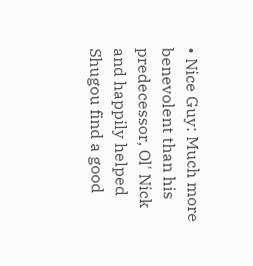• Nice Guy: Much more benevolent than his predecessor, Ol' Nick and happily helped Shugou find a good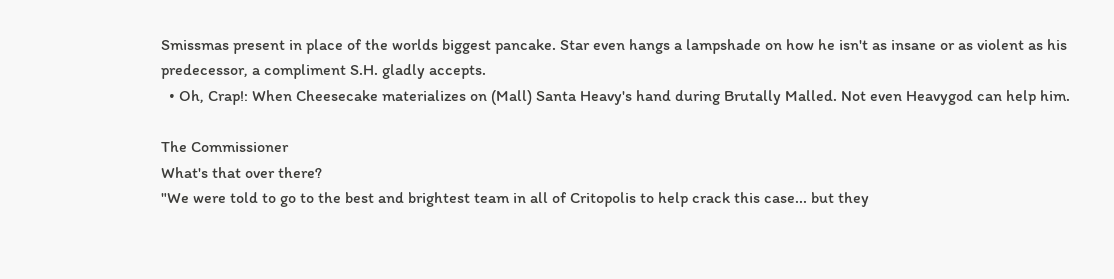Smissmas present in place of the worlds biggest pancake. Star even hangs a lampshade on how he isn't as insane or as violent as his predecessor, a compliment S.H. gladly accepts.
  • Oh, Crap!: When Cheesecake materializes on (Mall) Santa Heavy's hand during Brutally Malled. Not even Heavygod can help him.

The Commissioner
What's that over there?
"We were told to go to the best and brightest team in all of Critopolis to help crack this case... but they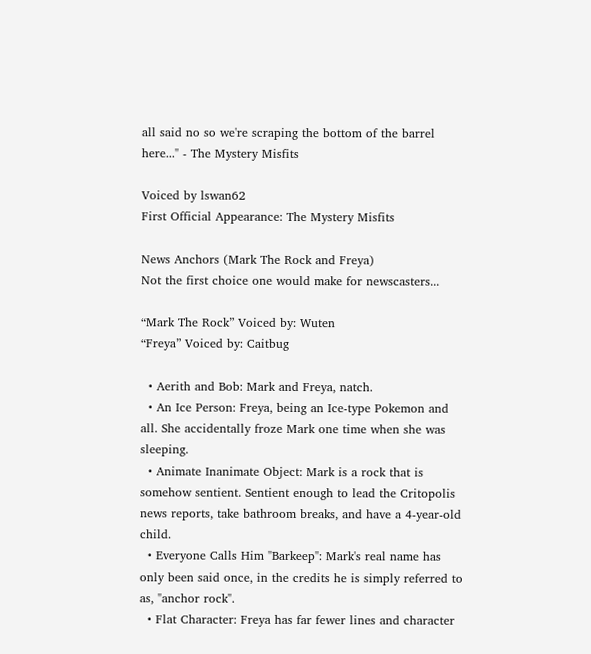all said no so we're scraping the bottom of the barrel here..." - The Mystery Misfits

Voiced by lswan62
First Official Appearance: The Mystery Misfits

News Anchors (Mark The Rock and Freya)
Not the first choice one would make for newscasters...

“Mark The Rock” Voiced by: Wuten
“Freya” Voiced by: Caitbug

  • Aerith and Bob: Mark and Freya, natch.
  • An Ice Person: Freya, being an Ice-type Pokemon and all. She accidentally froze Mark one time when she was sleeping.
  • Animate Inanimate Object: Mark is a rock that is somehow sentient. Sentient enough to lead the Critopolis news reports, take bathroom breaks, and have a 4-year-old child.
  • Everyone Calls Him "Barkeep": Mark's real name has only been said once, in the credits he is simply referred to as, "anchor rock".
  • Flat Character: Freya has far fewer lines and character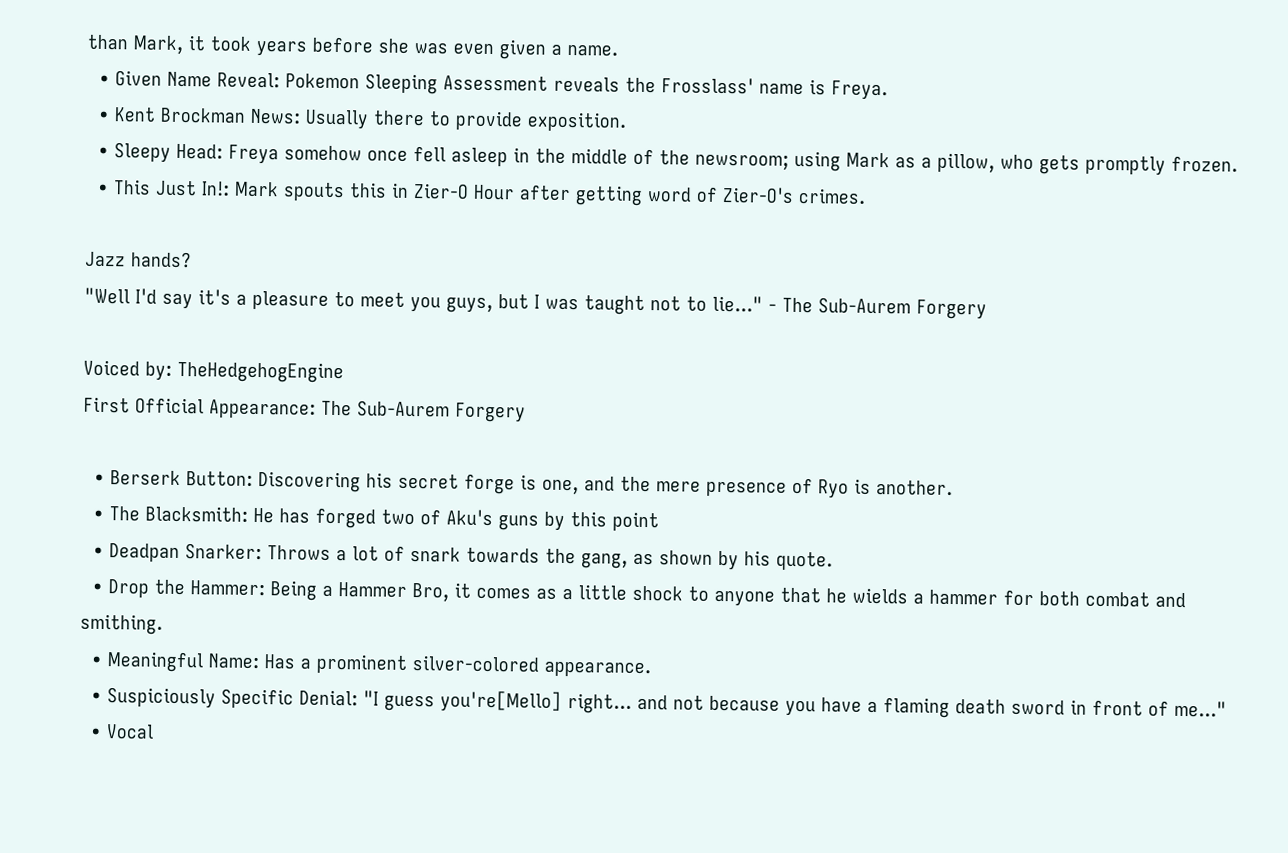than Mark, it took years before she was even given a name.
  • Given Name Reveal: Pokemon Sleeping Assessment reveals the Frosslass' name is Freya.
  • Kent Brockman News: Usually there to provide exposition.
  • Sleepy Head: Freya somehow once fell asleep in the middle of the newsroom; using Mark as a pillow, who gets promptly frozen.
  • This Just In!: Mark spouts this in Zier-O Hour after getting word of Zier-O's crimes.

Jazz hands?
"Well I'd say it's a pleasure to meet you guys, but I was taught not to lie..." - The Sub-Aurem Forgery

Voiced by: TheHedgehogEngine
First Official Appearance: The Sub-Aurem Forgery

  • Berserk Button: Discovering his secret forge is one, and the mere presence of Ryo is another.
  • The Blacksmith: He has forged two of Aku's guns by this point
  • Deadpan Snarker: Throws a lot of snark towards the gang, as shown by his quote.
  • Drop the Hammer: Being a Hammer Bro, it comes as a little shock to anyone that he wields a hammer for both combat and smithing.
  • Meaningful Name: Has a prominent silver-colored appearance.
  • Suspiciously Specific Denial: "I guess you're[Mello] right... and not because you have a flaming death sword in front of me..."
  • Vocal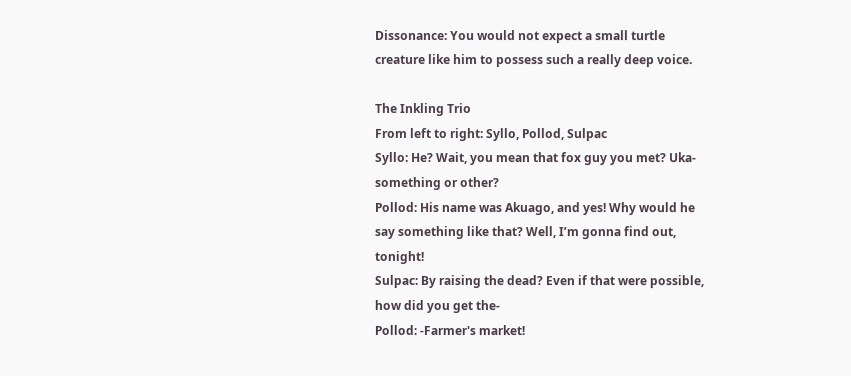Dissonance: You would not expect a small turtle creature like him to possess such a really deep voice.

The Inkling Trio
From left to right: Syllo, Pollod, Sulpac
Syllo: He? Wait, you mean that fox guy you met? Uka-something or other?
Pollod: His name was Akuago, and yes! Why would he say something like that? Well, I’m gonna find out, tonight!
Sulpac: By raising the dead? Even if that were possible, how did you get the-
Pollod: -Farmer's market!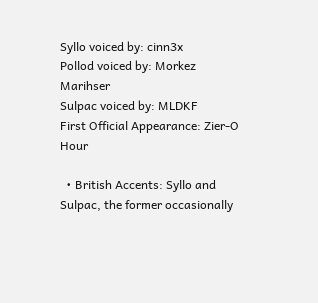Syllo voiced by: cinn3x
Pollod voiced by: Morkez Marihser
Sulpac voiced by: MLDKF
First Official Appearance: Zier-O Hour

  • British Accents: Syllo and Sulpac, the former occasionally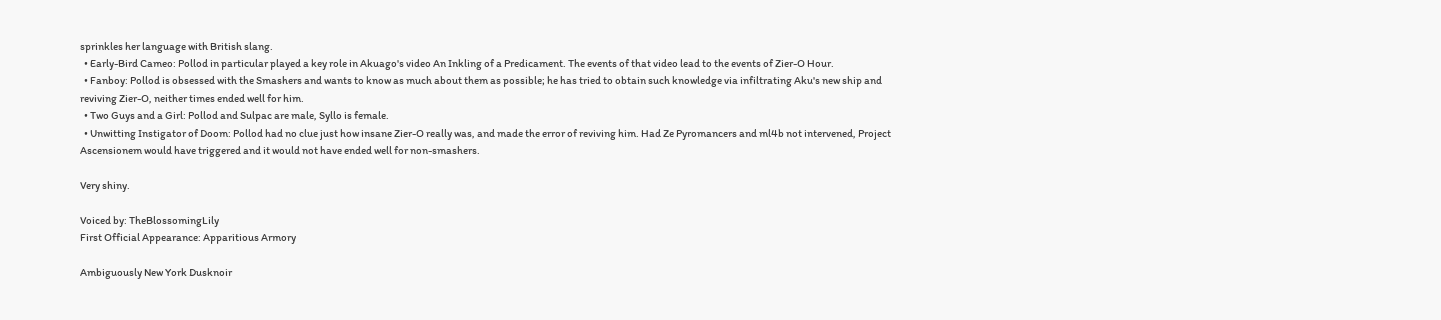sprinkles her language with British slang.
  • Early-Bird Cameo: Pollod in particular played a key role in Akuago's video An Inkling of a Predicament. The events of that video lead to the events of Zier-O Hour.
  • Fanboy: Pollod is obsessed with the Smashers and wants to know as much about them as possible; he has tried to obtain such knowledge via infiltrating Aku's new ship and reviving Zier-O, neither times ended well for him.
  • Two Guys and a Girl: Pollod and Sulpac are male, Syllo is female.
  • Unwitting Instigator of Doom: Pollod had no clue just how insane Zier-O really was, and made the error of reviving him. Had Ze Pyromancers and ml4b not intervened, Project Ascensionem would have triggered and it would not have ended well for non-smashers.

Very shiny.

Voiced by: TheBlossomingLily
First Official Appearance: Apparitious Armory

Ambiguously New York Dusknoir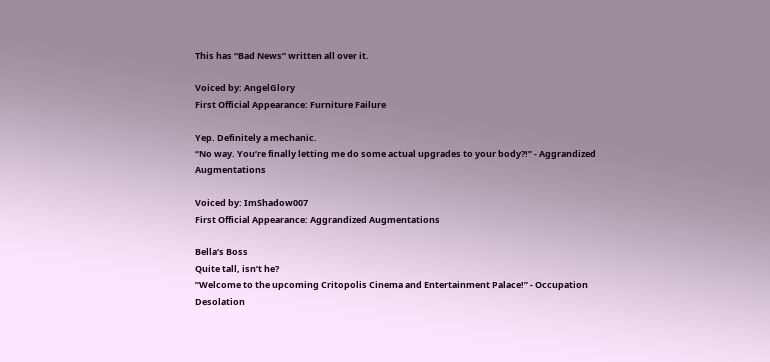This has “Bad News” written all over it.

Voiced by: AngelGlory
First Official Appearance: Furniture Failure

Yep. Definitely a mechanic.
“No way. You’re finally letting me do some actual upgrades to your body?!” - Aggrandized Augmentations

Voiced by: ImShadow007
First Official Appearance: Aggrandized Augmentations

Bella’s Boss
Quite tall, isn’t he?
”Welcome to the upcoming Critopolis Cinema and Entertainment Palace!” - Occupation Desolation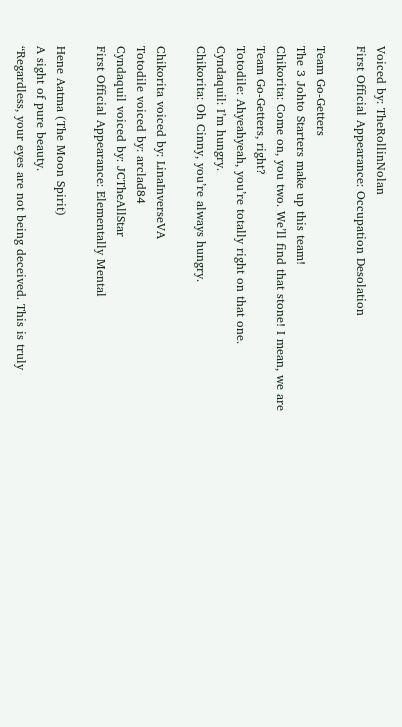Voiced by: TheRollinNolan
First Official Appearance: Occupation Desolation

Team Go-Getters
The 3 Johto Starters make up this team!
Chikorita: Come on, you two. We’ll find that stone! I mean, we are Team Go-Getters, right?
Totodile: Ahyeahyeah, you’re totally right on that one.
Cyndaquil: I’m hungry.
Chikorita: Oh Cinny, you’re always hungry.

Chikorita voiced by: LinaInverseVA
Totodile voiced by: arclad84
Cyndaquil voiced by: JCTheAllStar
First Official Appearance: Elementally Mental

Hene Aatma (The Moon Spirit)
A sight of pure beauty.
“Regardless, your eyes are not being deceived. This is truly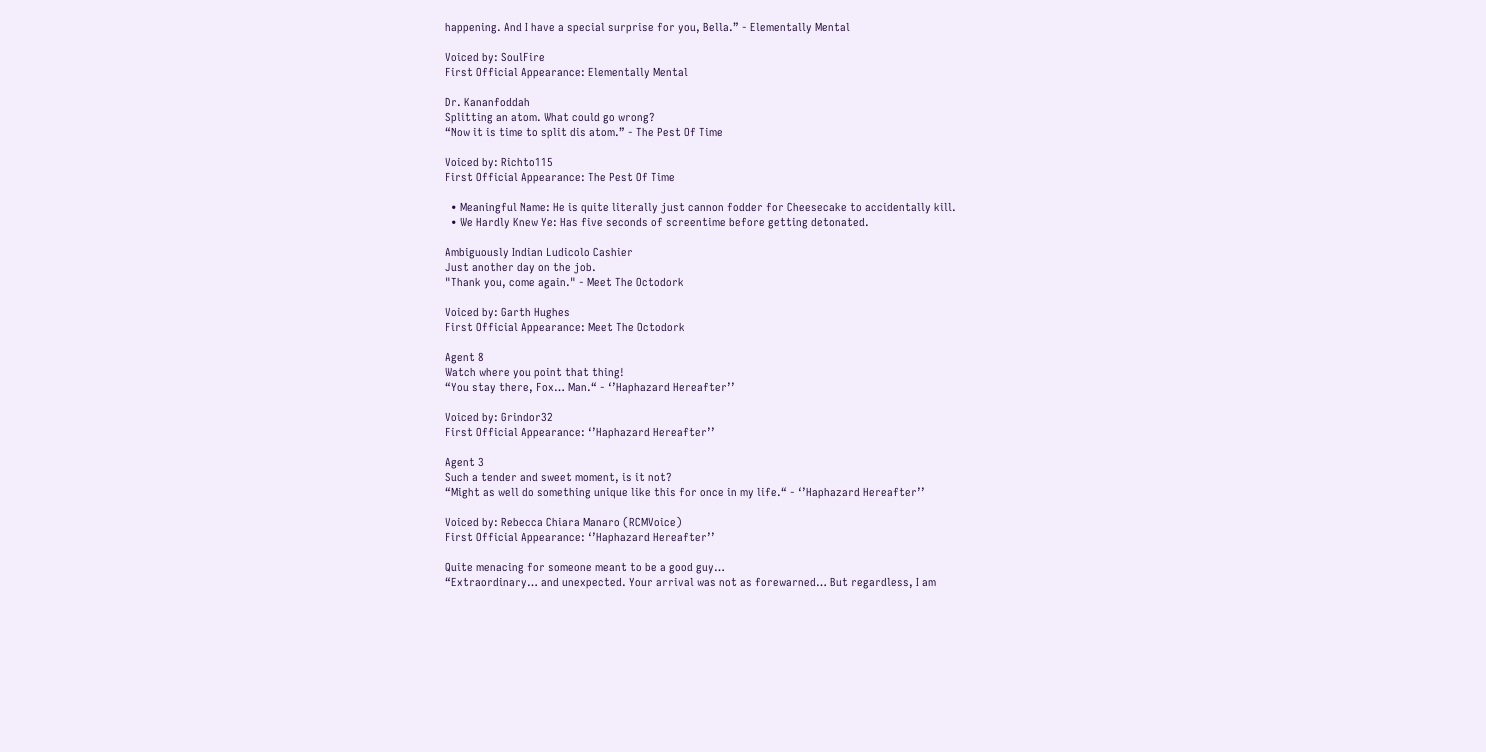happening. And I have a special surprise for you, Bella.” - Elementally Mental

Voiced by: SoulFire
First Official Appearance: Elementally Mental

Dr. Kananfoddah
Splitting an atom. What could go wrong?
“Now it is time to split dis atom.” - The Pest Of Time

Voiced by: Richto115
First Official Appearance: The Pest Of Time

  • Meaningful Name: He is quite literally just cannon fodder for Cheesecake to accidentally kill.
  • We Hardly Knew Ye: Has five seconds of screentime before getting detonated.

Ambiguously Indian Ludicolo Cashier
Just another day on the job.
"Thank you, come again." - Meet The Octodork

Voiced by: Garth Hughes
First Official Appearance: Meet The Octodork

Agent 8
Watch where you point that thing!
“You stay there, Fox… Man.“ - ‘’Haphazard Hereafter’’

Voiced by: Grindor32
First Official Appearance: ‘’Haphazard Hereafter’’

Agent 3
Such a tender and sweet moment, is it not?
“Might as well do something unique like this for once in my life.“ - ‘’Haphazard Hereafter’’

Voiced by: Rebecca Chiara Manaro (RCMVoice)
First Official Appearance: ‘’Haphazard Hereafter’’

Quite menacing for someone meant to be a good guy…
“Extraordinary… and unexpected. Your arrival was not as forewarned… But regardless, I am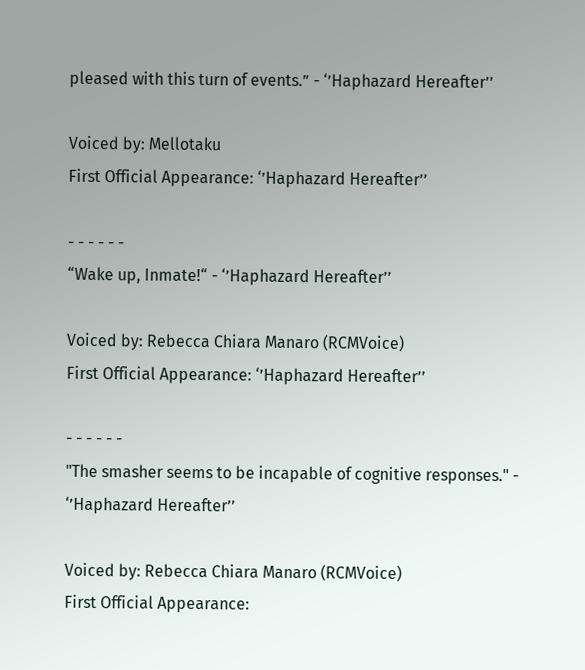pleased with this turn of events.” - ‘’Haphazard Hereafter’’

Voiced by: Mellotaku
First Official Appearance: ‘’Haphazard Hereafter’’

- - - - - -
“Wake up, Inmate!“ - ‘’Haphazard Hereafter’’

Voiced by: Rebecca Chiara Manaro (RCMVoice)
First Official Appearance: ‘’Haphazard Hereafter’’

- - - - - -
"The smasher seems to be incapable of cognitive responses." - ‘’Haphazard Hereafter’’

Voiced by: Rebecca Chiara Manaro (RCMVoice)
First Official Appearance: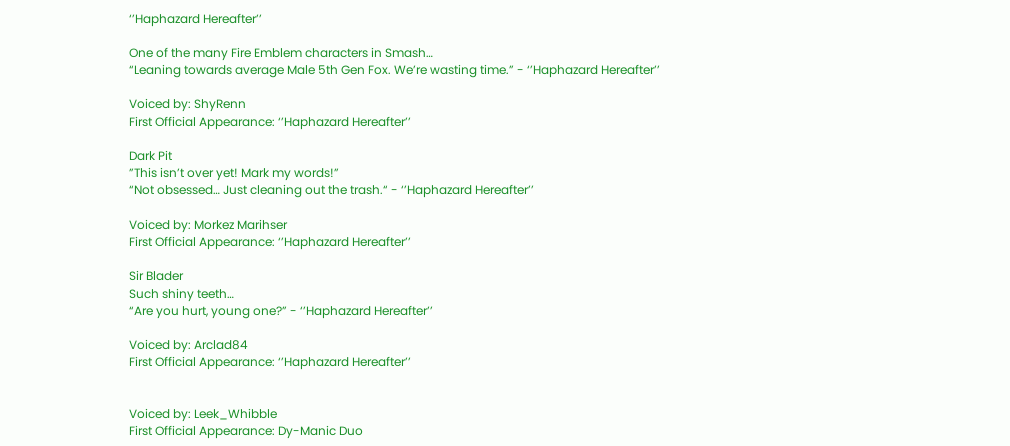‘’Haphazard Hereafter’’

One of the many Fire Emblem characters in Smash…
“Leaning towards average Male 5th Gen Fox. We’re wasting time.” - ‘’Haphazard Hereafter’’

Voiced by: ShyRenn
First Official Appearance: ‘’Haphazard Hereafter’’

Dark Pit
”This isn’t over yet! Mark my words!”
“Not obsessed… Just cleaning out the trash.“ - ‘’Haphazard Hereafter’’

Voiced by: Morkez Marihser
First Official Appearance: ‘’Haphazard Hereafter’’

Sir Blader
Such shiny teeth…
“Are you hurt, young one?” - ‘’Haphazard Hereafter’’

Voiced by: Arclad84
First Official Appearance: ‘’Haphazard Hereafter’’


Voiced by: Leek_Whibble
First Official Appearance: Dy-Manic Duo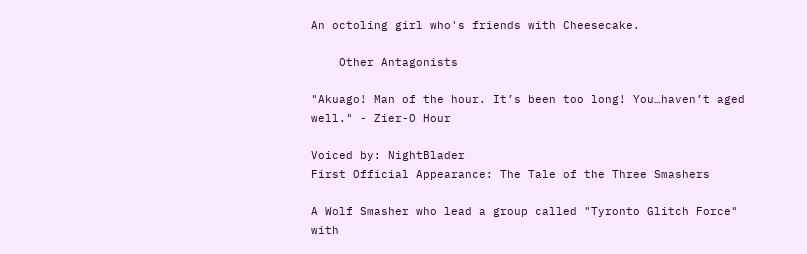An octoling girl who's friends with Cheesecake.

    Other Antagonists

"Akuago! Man of the hour. It’s been too long! You…haven’t aged well." - Zier-O Hour

Voiced by: NightBlader
First Official Appearance: The Tale of the Three Smashers

A Wolf Smasher who lead a group called "Tyronto Glitch Force" with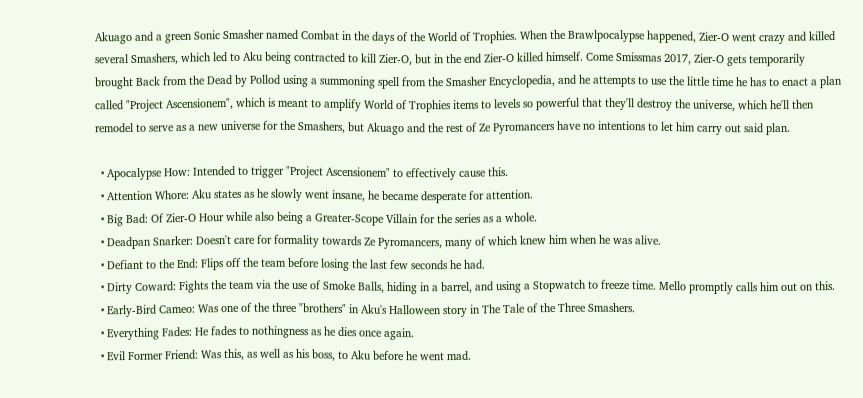Akuago and a green Sonic Smasher named Combat in the days of the World of Trophies. When the Brawlpocalypse happened, Zier-O went crazy and killed several Smashers, which led to Aku being contracted to kill Zier-O, but in the end Zier-O killed himself. Come Smissmas 2017, Zier-O gets temporarily brought Back from the Dead by Pollod using a summoning spell from the Smasher Encyclopedia, and he attempts to use the little time he has to enact a plan called "Project Ascensionem", which is meant to amplify World of Trophies items to levels so powerful that they'll destroy the universe, which he'll then remodel to serve as a new universe for the Smashers, but Akuago and the rest of Ze Pyromancers have no intentions to let him carry out said plan.

  • Apocalypse How: Intended to trigger "Project Ascensionem" to effectively cause this.
  • Attention Whore: Aku states as he slowly went insane, he became desperate for attention.
  • Big Bad: Of Zier-O Hour while also being a Greater-Scope Villain for the series as a whole.
  • Deadpan Snarker: Doesn't care for formality towards Ze Pyromancers, many of which knew him when he was alive.
  • Defiant to the End: Flips off the team before losing the last few seconds he had.
  • Dirty Coward: Fights the team via the use of Smoke Balls, hiding in a barrel, and using a Stopwatch to freeze time. Mello promptly calls him out on this.
  • Early-Bird Cameo: Was one of the three "brothers" in Aku's Halloween story in The Tale of the Three Smashers.
  • Everything Fades: He fades to nothingness as he dies once again.
  • Evil Former Friend: Was this, as well as his boss, to Aku before he went mad.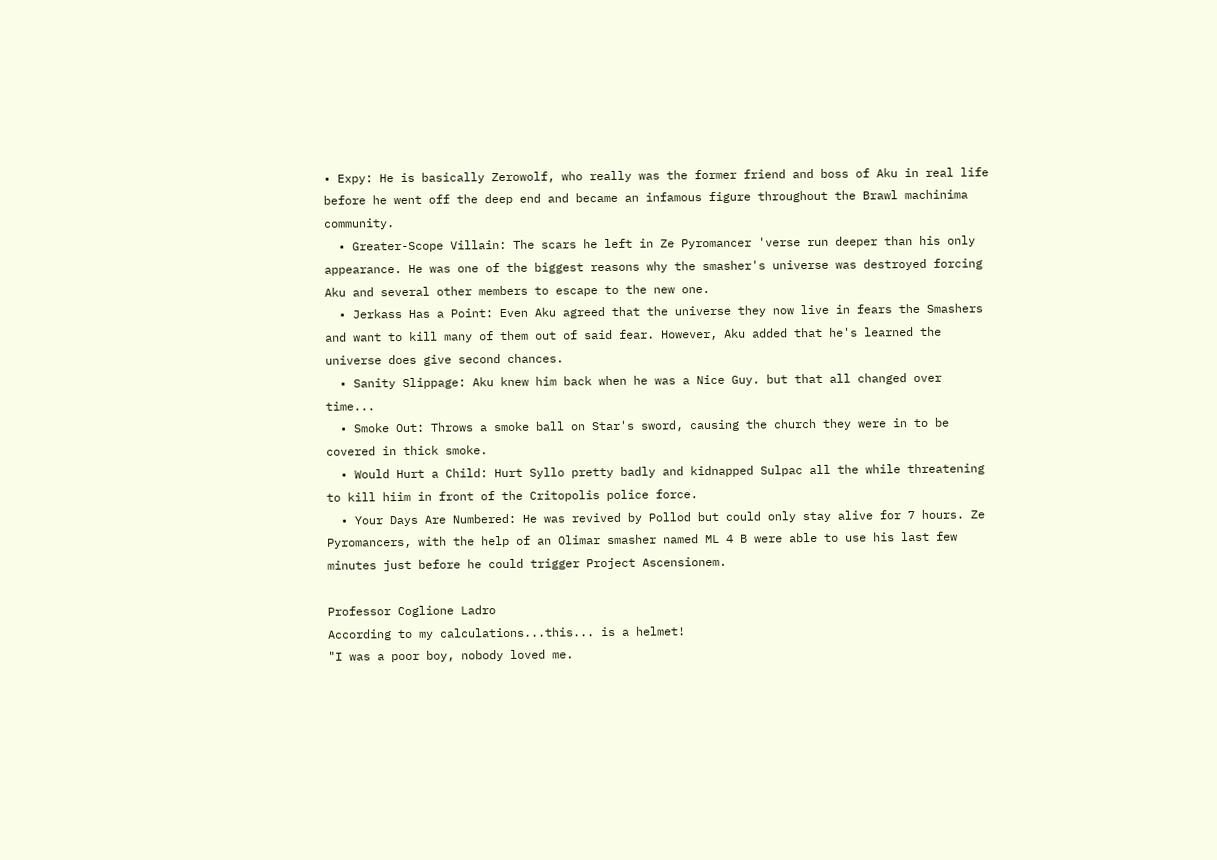• Expy: He is basically Zerowolf, who really was the former friend and boss of Aku in real life before he went off the deep end and became an infamous figure throughout the Brawl machinima community.
  • Greater-Scope Villain: The scars he left in Ze Pyromancer 'verse run deeper than his only appearance. He was one of the biggest reasons why the smasher's universe was destroyed forcing Aku and several other members to escape to the new one.
  • Jerkass Has a Point: Even Aku agreed that the universe they now live in fears the Smashers and want to kill many of them out of said fear. However, Aku added that he's learned the universe does give second chances.
  • Sanity Slippage: Aku knew him back when he was a Nice Guy. but that all changed over time...
  • Smoke Out: Throws a smoke ball on Star's sword, causing the church they were in to be covered in thick smoke.
  • Would Hurt a Child: Hurt Syllo pretty badly and kidnapped Sulpac all the while threatening to kill hiim in front of the Critopolis police force.
  • Your Days Are Numbered: He was revived by Pollod but could only stay alive for 7 hours. Ze Pyromancers, with the help of an Olimar smasher named ML 4 B were able to use his last few minutes just before he could trigger Project Ascensionem.

Professor Coglione Ladro
According to my calculations...this... is a helmet!
"I was a poor boy, nobody loved me.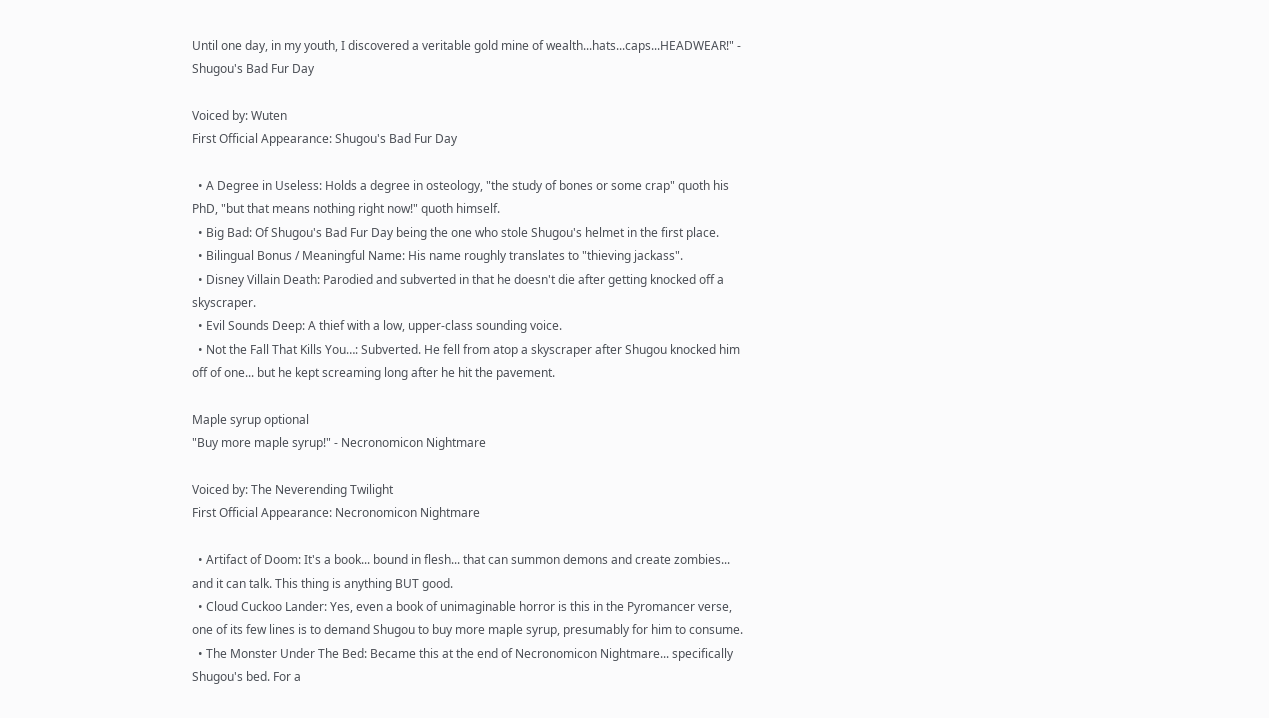Until one day, in my youth, I discovered a veritable gold mine of wealth...hats...caps...HEADWEAR!" - Shugou's Bad Fur Day

Voiced by: Wuten
First Official Appearance: Shugou's Bad Fur Day

  • A Degree in Useless: Holds a degree in osteology, "the study of bones or some crap" quoth his PhD, "but that means nothing right now!" quoth himself.
  • Big Bad: Of Shugou's Bad Fur Day being the one who stole Shugou's helmet in the first place.
  • Bilingual Bonus / Meaningful Name: His name roughly translates to "thieving jackass".
  • Disney Villain Death: Parodied and subverted in that he doesn't die after getting knocked off a skyscraper.
  • Evil Sounds Deep: A thief with a low, upper-class sounding voice.
  • Not the Fall That Kills You…: Subverted. He fell from atop a skyscraper after Shugou knocked him off of one... but he kept screaming long after he hit the pavement.

Maple syrup optional
"Buy more maple syrup!" - Necronomicon Nightmare

Voiced by: The Neverending Twilight
First Official Appearance: Necronomicon Nightmare

  • Artifact of Doom: It's a book... bound in flesh... that can summon demons and create zombies... and it can talk. This thing is anything BUT good.
  • Cloud Cuckoo Lander: Yes, even a book of unimaginable horror is this in the Pyromancer verse, one of its few lines is to demand Shugou to buy more maple syrup, presumably for him to consume.
  • The Monster Under The Bed: Became this at the end of Necronomicon Nightmare... specifically Shugou's bed. For a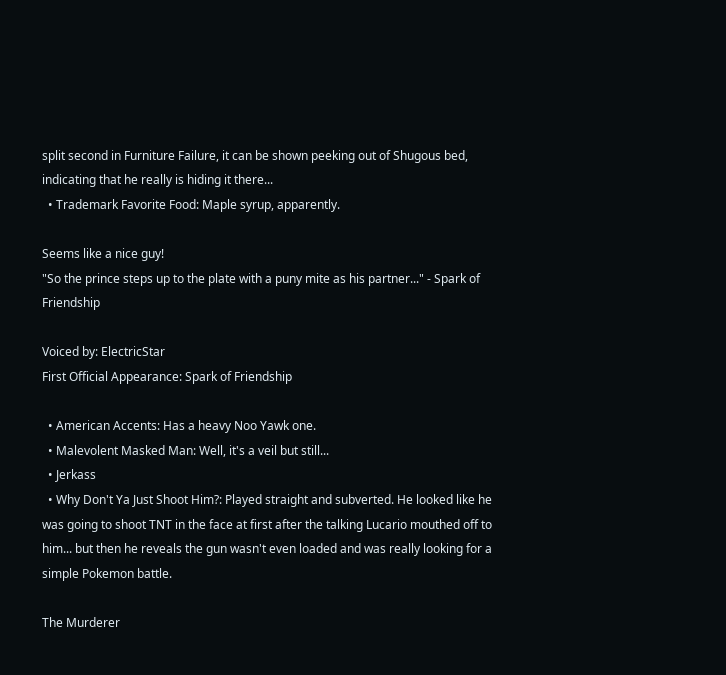split second in Furniture Failure, it can be shown peeking out of Shugous bed, indicating that he really is hiding it there...
  • Trademark Favorite Food: Maple syrup, apparently.

Seems like a nice guy!
"So the prince steps up to the plate with a puny mite as his partner..." - Spark of Friendship

Voiced by: ElectricStar
First Official Appearance: Spark of Friendship

  • American Accents: Has a heavy Noo Yawk one.
  • Malevolent Masked Man: Well, it's a veil but still...
  • Jerkass
  • Why Don't Ya Just Shoot Him?: Played straight and subverted. He looked like he was going to shoot TNT in the face at first after the talking Lucario mouthed off to him... but then he reveals the gun wasn't even loaded and was really looking for a simple Pokemon battle.

The Murderer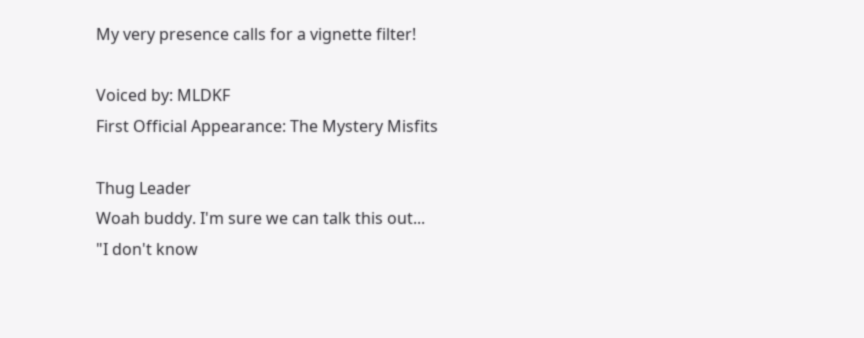My very presence calls for a vignette filter!

Voiced by: MLDKF
First Official Appearance: The Mystery Misfits

Thug Leader
Woah buddy. I'm sure we can talk this out...
"I don't know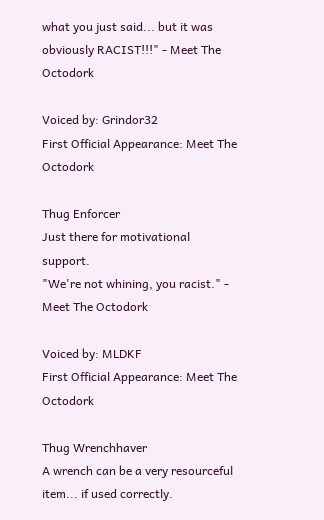what you just said... but it was obviously RACIST!!!" - Meet The Octodork

Voiced by: Grindor32
First Official Appearance: Meet The Octodork

Thug Enforcer
Just there for motivational support.
"We're not whining, you racist." - Meet The Octodork

Voiced by: MLDKF
First Official Appearance: Meet The Octodork

Thug Wrenchhaver
A wrench can be a very resourceful item... if used correctly.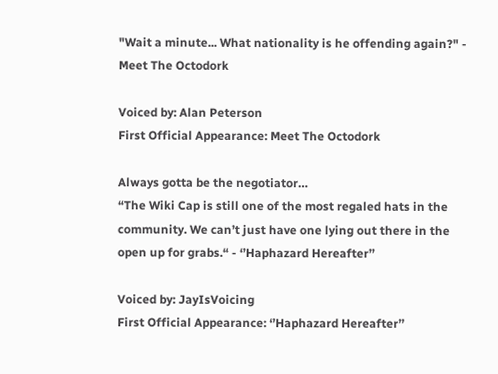"Wait a minute... What nationality is he offending again?" - Meet The Octodork

Voiced by: Alan Peterson
First Official Appearance: Meet The Octodork

Always gotta be the negotiator…
“The Wiki Cap is still one of the most regaled hats in the community. We can’t just have one lying out there in the open up for grabs.“ - ‘’Haphazard Hereafter’’

Voiced by: JayIsVoicing
First Official Appearance: ‘’Haphazard Hereafter’’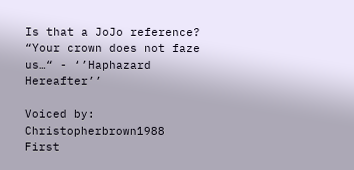Is that a JoJo reference?
“Your crown does not faze us…“ - ‘’Haphazard Hereafter’’

Voiced by: Christopherbrown1988
First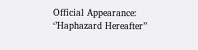Official Appearance: ‘’Haphazard Hereafter’’